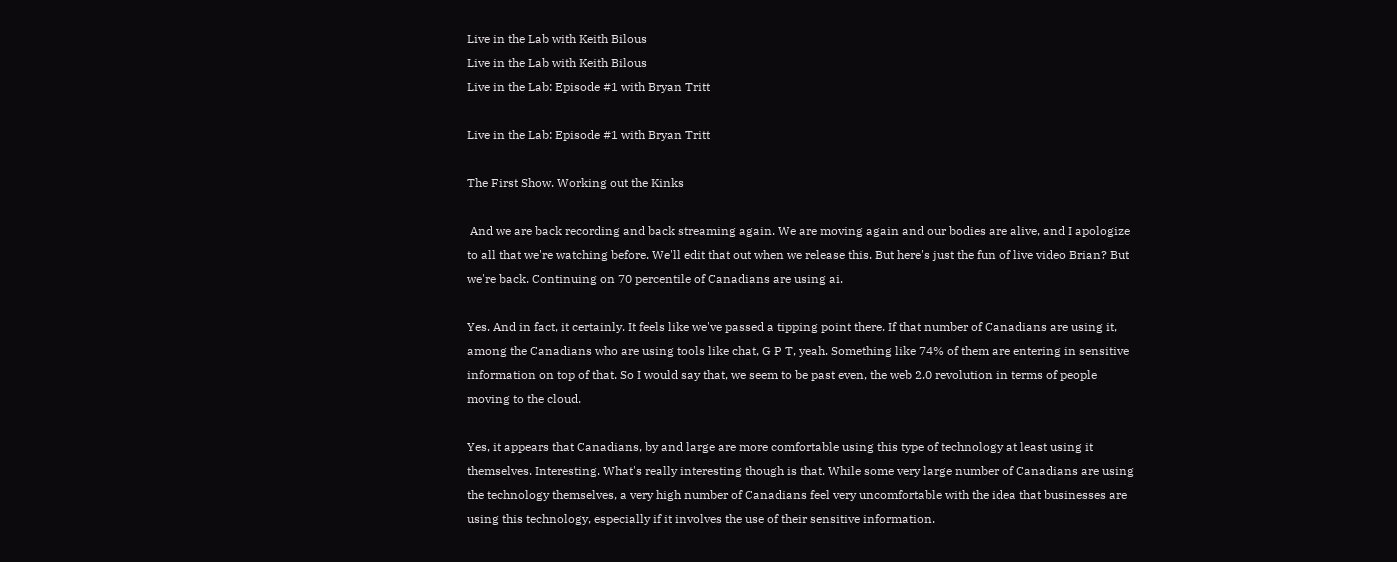Live in the Lab with Keith Bilous
Live in the Lab with Keith Bilous
Live in the Lab: Episode #1 with Bryan Tritt

Live in the Lab: Episode #1 with Bryan Tritt

The First Show. Working out the Kinks

 And we are back recording and back streaming again. We are moving again and our bodies are alive, and I apologize to all that we're watching before. We'll edit that out when we release this. But here's just the fun of live video Brian? But we're back. Continuing on 70 percentile of Canadians are using ai.

Yes. And in fact, it certainly. It feels like we've passed a tipping point there. If that number of Canadians are using it, among the Canadians who are using tools like chat, G P T, yeah. Something like 74% of them are entering in sensitive information on top of that. So I would say that, we seem to be past even, the web 2.0 revolution in terms of people moving to the cloud.

Yes, it appears that Canadians, by and large are more comfortable using this type of technology at least using it themselves. Interesting. What's really interesting though is that. While some very large number of Canadians are using the technology themselves, a very high number of Canadians feel very uncomfortable with the idea that businesses are using this technology, especially if it involves the use of their sensitive information.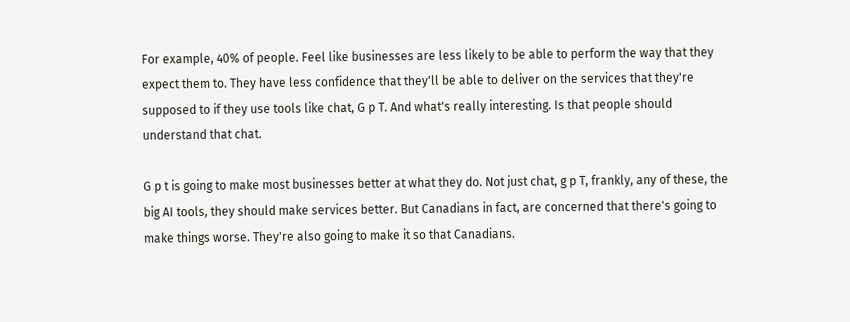For example, 40% of people. Feel like businesses are less likely to be able to perform the way that they expect them to. They have less confidence that they'll be able to deliver on the services that they're supposed to if they use tools like chat, G p T. And what's really interesting. Is that people should understand that chat.

G p t is going to make most businesses better at what they do. Not just chat, g p T, frankly, any of these, the big AI tools, they should make services better. But Canadians in fact, are concerned that there's going to make things worse. They're also going to make it so that Canadians.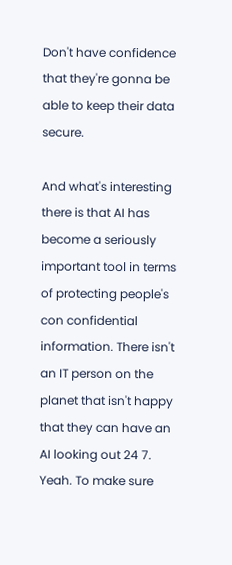Don't have confidence that they're gonna be able to keep their data secure.

And what's interesting there is that AI has become a seriously important tool in terms of protecting people's con confidential information. There isn't an IT person on the planet that isn't happy that they can have an AI looking out 24 7. Yeah. To make sure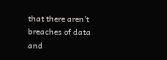that there aren't breaches of data and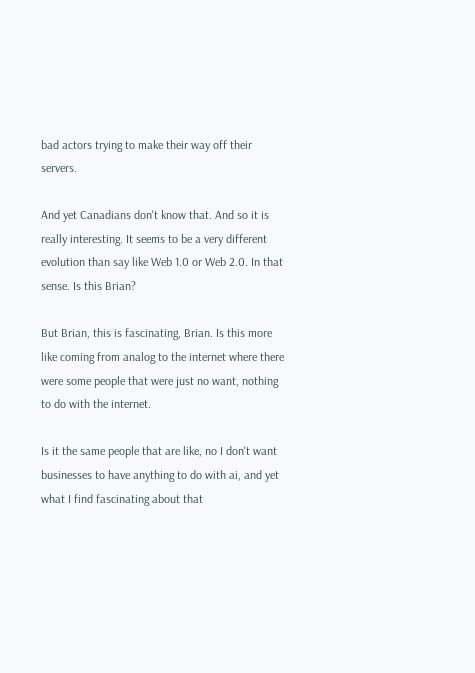bad actors trying to make their way off their servers.

And yet Canadians don't know that. And so it is really interesting. It seems to be a very different evolution than say like Web 1.0 or Web 2.0. In that sense. Is this Brian?

But Brian, this is fascinating, Brian. Is this more like coming from analog to the internet where there were some people that were just no want, nothing to do with the internet.

Is it the same people that are like, no I don't want businesses to have anything to do with ai, and yet what I find fascinating about that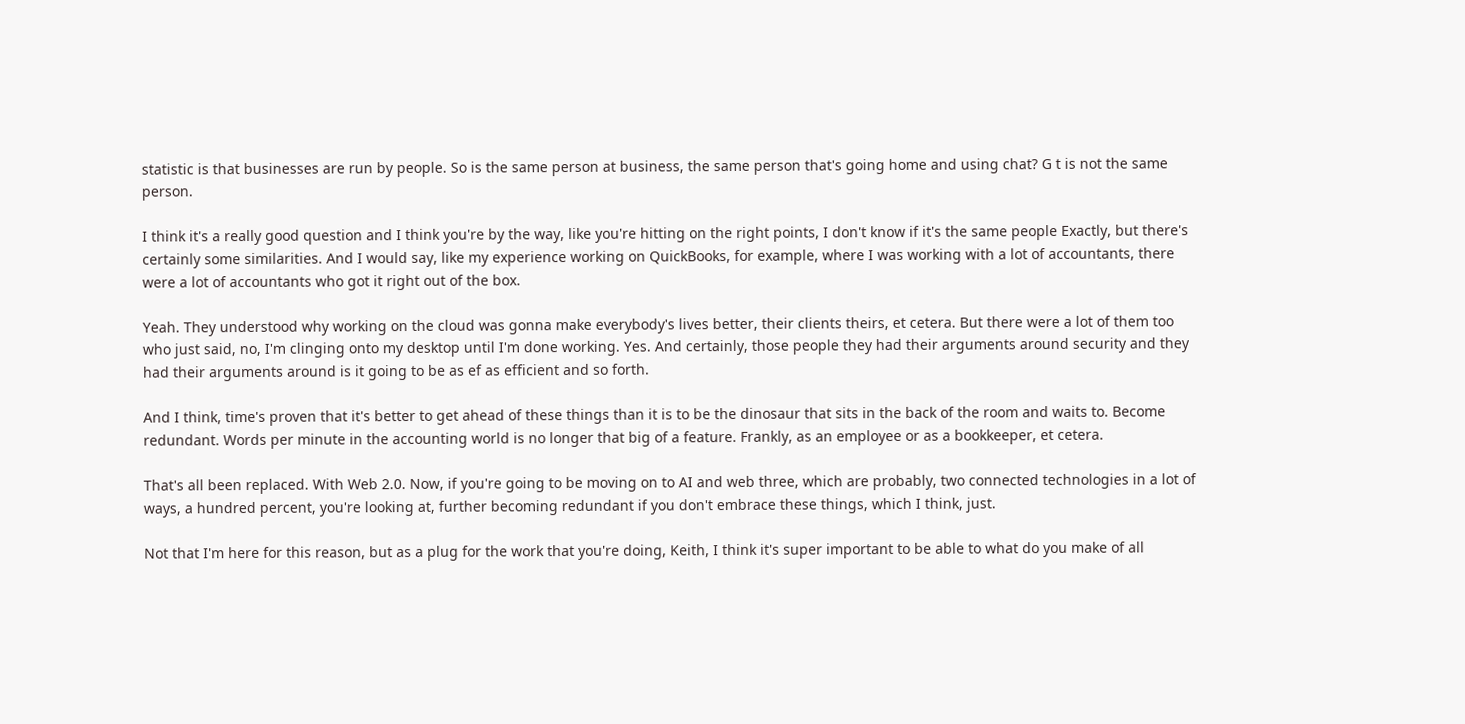statistic is that businesses are run by people. So is the same person at business, the same person that's going home and using chat? G t is not the same person.

I think it's a really good question and I think you're by the way, like you're hitting on the right points, I don't know if it's the same people Exactly, but there's certainly some similarities. And I would say, like my experience working on QuickBooks, for example, where I was working with a lot of accountants, there were a lot of accountants who got it right out of the box.

Yeah. They understood why working on the cloud was gonna make everybody's lives better, their clients theirs, et cetera. But there were a lot of them too who just said, no, I'm clinging onto my desktop until I'm done working. Yes. And certainly, those people they had their arguments around security and they had their arguments around is it going to be as ef as efficient and so forth.

And I think, time's proven that it's better to get ahead of these things than it is to be the dinosaur that sits in the back of the room and waits to. Become redundant. Words per minute in the accounting world is no longer that big of a feature. Frankly, as an employee or as a bookkeeper, et cetera.

That's all been replaced. With Web 2.0. Now, if you're going to be moving on to AI and web three, which are probably, two connected technologies in a lot of ways, a hundred percent, you're looking at, further becoming redundant if you don't embrace these things, which I think, just.

Not that I'm here for this reason, but as a plug for the work that you're doing, Keith, I think it's super important to be able to what do you make of all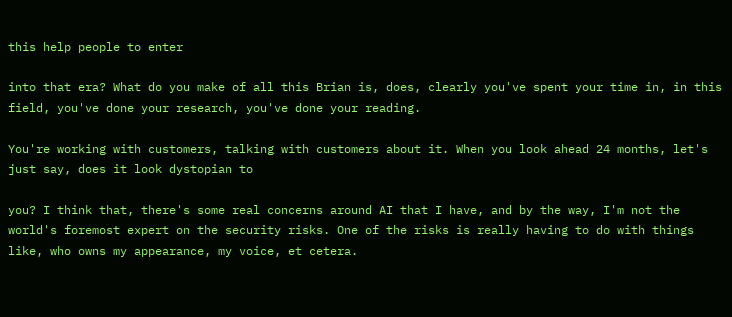this help people to enter

into that era? What do you make of all this Brian is, does, clearly you've spent your time in, in this field, you've done your research, you've done your reading.

You're working with customers, talking with customers about it. When you look ahead 24 months, let's just say, does it look dystopian to

you? I think that, there's some real concerns around AI that I have, and by the way, I'm not the world's foremost expert on the security risks. One of the risks is really having to do with things like, who owns my appearance, my voice, et cetera.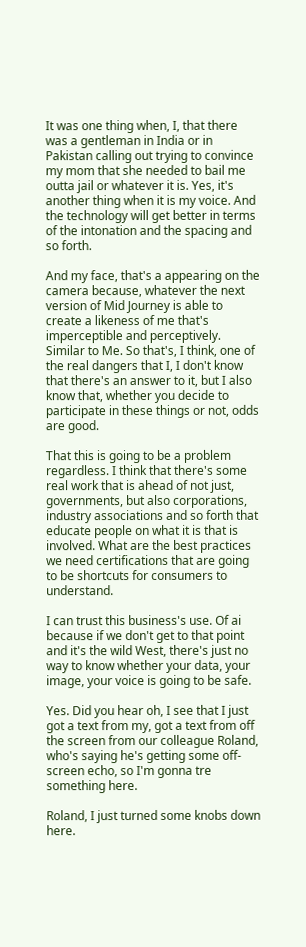It was one thing when, I, that there was a gentleman in India or in Pakistan calling out trying to convince my mom that she needed to bail me outta jail or whatever it is. Yes, it's another thing when it is my voice. And the technology will get better in terms of the intonation and the spacing and so forth.

And my face, that's a appearing on the camera because, whatever the next version of Mid Journey is able to create a likeness of me that's imperceptible and perceptively. Similar to Me. So that's, I think, one of the real dangers that I, I don't know that there's an answer to it, but I also know that, whether you decide to participate in these things or not, odds are good.

That this is going to be a problem regardless. I think that there's some real work that is ahead of not just, governments, but also corporations, industry associations and so forth that educate people on what it is that is involved. What are the best practices we need certifications that are going to be shortcuts for consumers to understand.

I can trust this business's use. Of ai because if we don't get to that point and it's the wild West, there's just no way to know whether your data, your image, your voice is going to be safe.

Yes. Did you hear oh, I see that I just got a text from my, got a text from off the screen from our colleague Roland, who's saying he's getting some off-screen echo, so I'm gonna tre something here.

Roland, I just turned some knobs down here.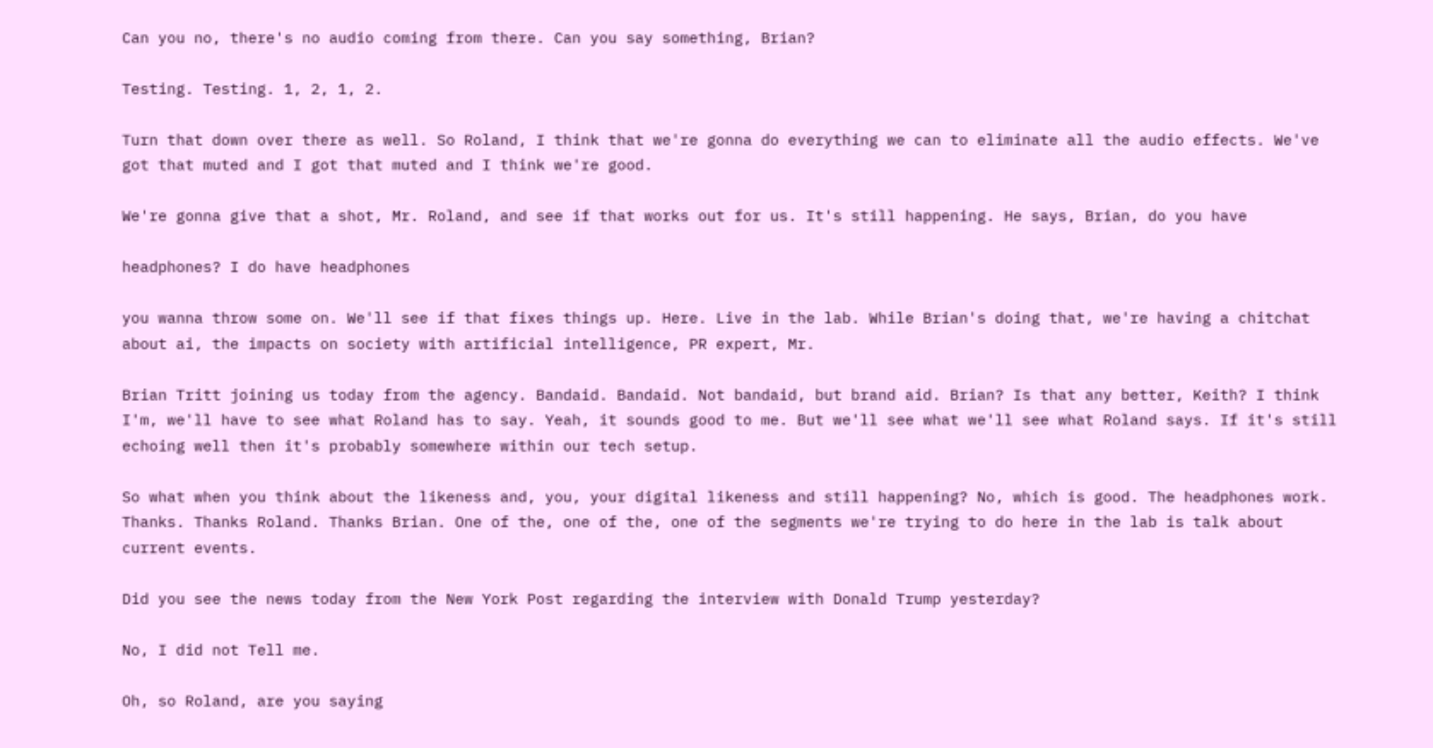Can you no, there's no audio coming from there. Can you say something, Brian?

Testing. Testing. 1, 2, 1, 2.

Turn that down over there as well. So Roland, I think that we're gonna do everything we can to eliminate all the audio effects. We've got that muted and I got that muted and I think we're good.

We're gonna give that a shot, Mr. Roland, and see if that works out for us. It's still happening. He says, Brian, do you have

headphones? I do have headphones

you wanna throw some on. We'll see if that fixes things up. Here. Live in the lab. While Brian's doing that, we're having a chitchat about ai, the impacts on society with artificial intelligence, PR expert, Mr.

Brian Tritt joining us today from the agency. Bandaid. Bandaid. Not bandaid, but brand aid. Brian? Is that any better, Keith? I think I'm, we'll have to see what Roland has to say. Yeah, it sounds good to me. But we'll see what we'll see what Roland says. If it's still echoing well then it's probably somewhere within our tech setup.

So what when you think about the likeness and, you, your digital likeness and still happening? No, which is good. The headphones work. Thanks. Thanks Roland. Thanks Brian. One of the, one of the, one of the segments we're trying to do here in the lab is talk about current events.

Did you see the news today from the New York Post regarding the interview with Donald Trump yesterday?

No, I did not Tell me.

Oh, so Roland, are you saying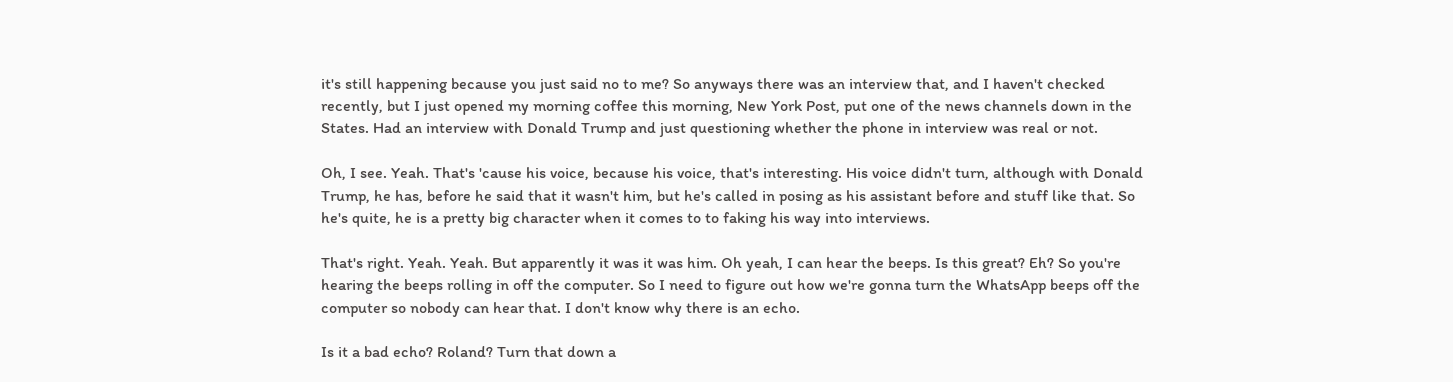it's still happening because you just said no to me? So anyways there was an interview that, and I haven't checked recently, but I just opened my morning coffee this morning, New York Post, put one of the news channels down in the States. Had an interview with Donald Trump and just questioning whether the phone in interview was real or not.

Oh, I see. Yeah. That's 'cause his voice, because his voice, that's interesting. His voice didn't turn, although with Donald Trump, he has, before he said that it wasn't him, but he's called in posing as his assistant before and stuff like that. So he's quite, he is a pretty big character when it comes to to faking his way into interviews.

That's right. Yeah. Yeah. But apparently it was it was him. Oh yeah, I can hear the beeps. Is this great? Eh? So you're hearing the beeps rolling in off the computer. So I need to figure out how we're gonna turn the WhatsApp beeps off the computer so nobody can hear that. I don't know why there is an echo.

Is it a bad echo? Roland? Turn that down a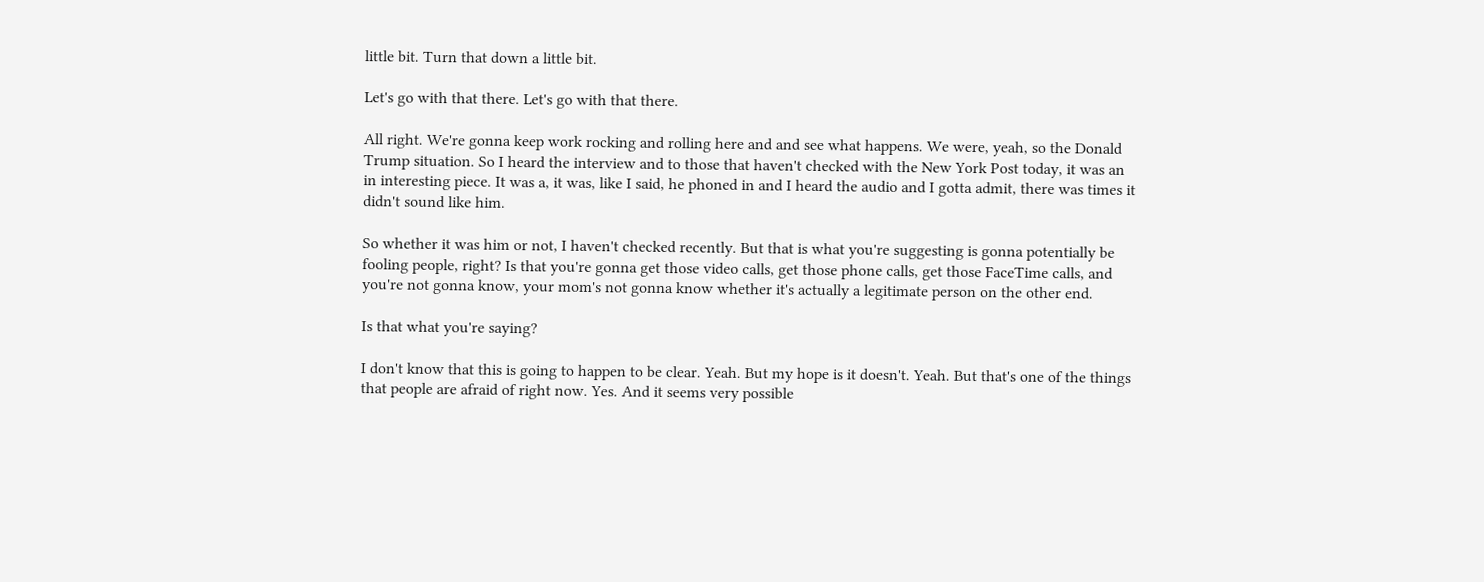little bit. Turn that down a little bit.

Let's go with that there. Let's go with that there.

All right. We're gonna keep work rocking and rolling here and and see what happens. We were, yeah, so the Donald Trump situation. So I heard the interview and to those that haven't checked with the New York Post today, it was an in interesting piece. It was a, it was, like I said, he phoned in and I heard the audio and I gotta admit, there was times it didn't sound like him.

So whether it was him or not, I haven't checked recently. But that is what you're suggesting is gonna potentially be fooling people, right? Is that you're gonna get those video calls, get those phone calls, get those FaceTime calls, and you're not gonna know, your mom's not gonna know whether it's actually a legitimate person on the other end.

Is that what you're saying?

I don't know that this is going to happen to be clear. Yeah. But my hope is it doesn't. Yeah. But that's one of the things that people are afraid of right now. Yes. And it seems very possible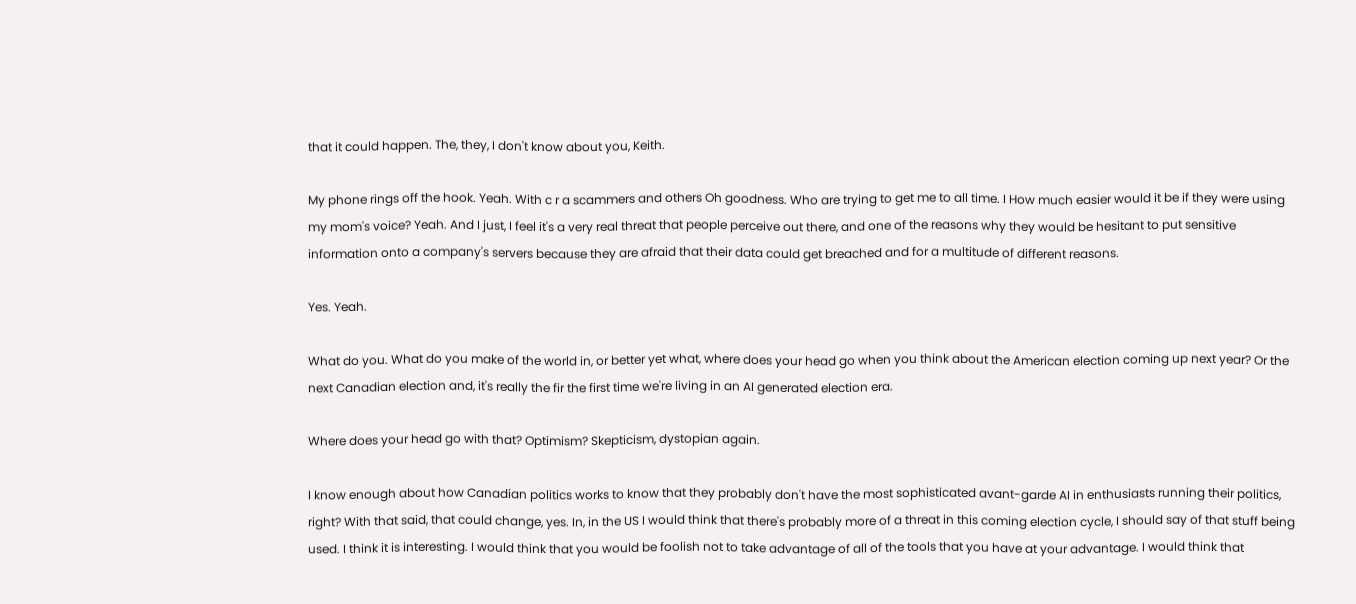that it could happen. The, they, I don't know about you, Keith.

My phone rings off the hook. Yeah. With c r a scammers and others Oh goodness. Who are trying to get me to all time. I How much easier would it be if they were using my mom's voice? Yeah. And I just, I feel it's a very real threat that people perceive out there, and one of the reasons why they would be hesitant to put sensitive information onto a company's servers because they are afraid that their data could get breached and for a multitude of different reasons.

Yes. Yeah.

What do you. What do you make of the world in, or better yet what, where does your head go when you think about the American election coming up next year? Or the next Canadian election and, it's really the fir the first time we're living in an AI generated election era.

Where does your head go with that? Optimism? Skepticism, dystopian again.

I know enough about how Canadian politics works to know that they probably don't have the most sophisticated avant-garde AI in enthusiasts running their politics, right? With that said, that could change, yes. In, in the US I would think that there's probably more of a threat in this coming election cycle, I should say of that stuff being used. I think it is interesting. I would think that you would be foolish not to take advantage of all of the tools that you have at your advantage. I would think that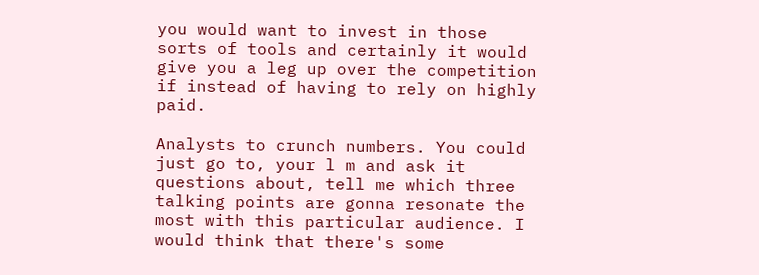you would want to invest in those sorts of tools and certainly it would give you a leg up over the competition if instead of having to rely on highly paid.

Analysts to crunch numbers. You could just go to, your l m and ask it questions about, tell me which three talking points are gonna resonate the most with this particular audience. I would think that there's some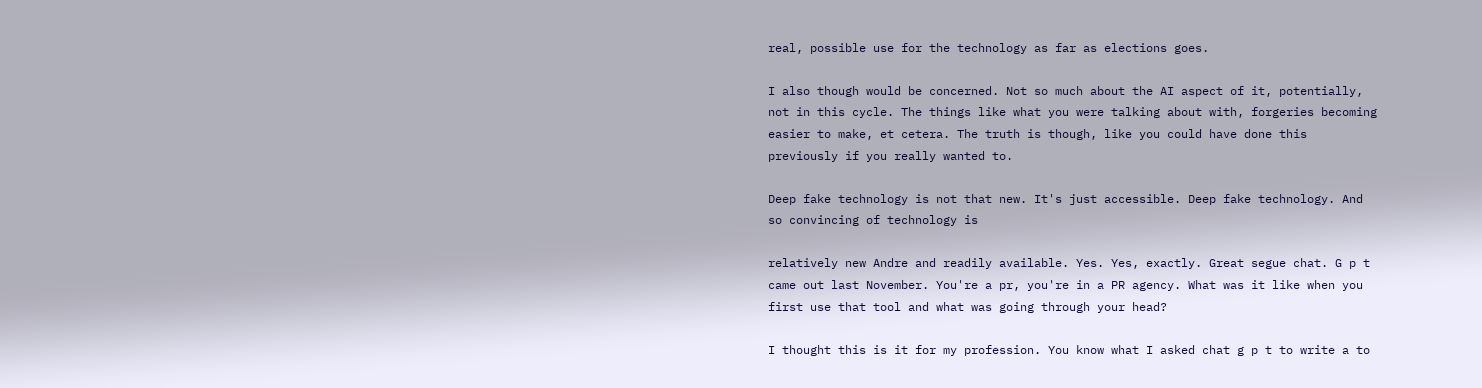real, possible use for the technology as far as elections goes.

I also though would be concerned. Not so much about the AI aspect of it, potentially, not in this cycle. The things like what you were talking about with, forgeries becoming easier to make, et cetera. The truth is though, like you could have done this previously if you really wanted to.

Deep fake technology is not that new. It's just accessible. Deep fake technology. And so convincing of technology is

relatively new Andre and readily available. Yes. Yes, exactly. Great segue chat. G p t came out last November. You're a pr, you're in a PR agency. What was it like when you first use that tool and what was going through your head?

I thought this is it for my profession. You know what I asked chat g p t to write a to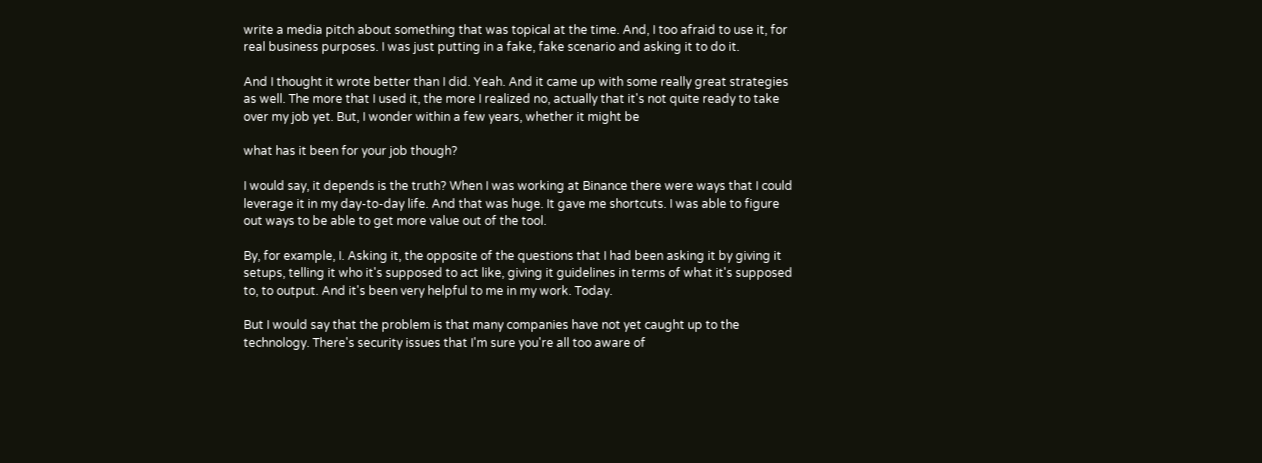write a media pitch about something that was topical at the time. And, I too afraid to use it, for real business purposes. I was just putting in a fake, fake scenario and asking it to do it.

And I thought it wrote better than I did. Yeah. And it came up with some really great strategies as well. The more that I used it, the more I realized no, actually that it's not quite ready to take over my job yet. But, I wonder within a few years, whether it might be

what has it been for your job though?

I would say, it depends is the truth? When I was working at Binance there were ways that I could leverage it in my day-to-day life. And that was huge. It gave me shortcuts. I was able to figure out ways to be able to get more value out of the tool.

By, for example, I. Asking it, the opposite of the questions that I had been asking it by giving it setups, telling it who it's supposed to act like, giving it guidelines in terms of what it's supposed to, to output. And it's been very helpful to me in my work. Today.

But I would say that the problem is that many companies have not yet caught up to the technology. There's security issues that I'm sure you're all too aware of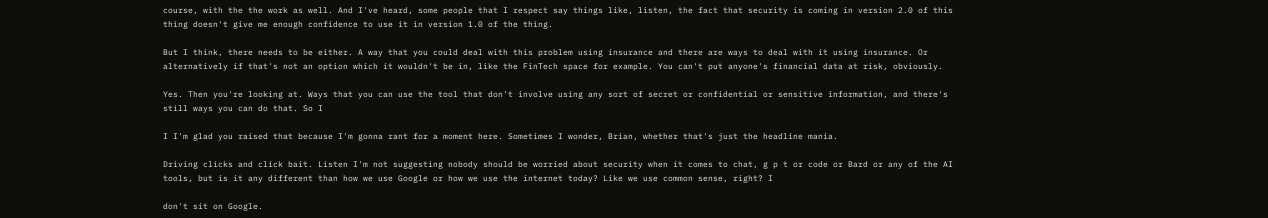course, with the the work as well. And I've heard, some people that I respect say things like, listen, the fact that security is coming in version 2.0 of this thing doesn't give me enough confidence to use it in version 1.0 of the thing.

But I think, there needs to be either. A way that you could deal with this problem using insurance and there are ways to deal with it using insurance. Or alternatively if that's not an option which it wouldn't be in, like the FinTech space for example. You can't put anyone's financial data at risk, obviously.

Yes. Then you're looking at. Ways that you can use the tool that don't involve using any sort of secret or confidential or sensitive information, and there's still ways you can do that. So I

I I'm glad you raised that because I'm gonna rant for a moment here. Sometimes I wonder, Brian, whether that's just the headline mania.

Driving clicks and click bait. Listen I'm not suggesting nobody should be worried about security when it comes to chat, g p t or code or Bard or any of the AI tools, but is it any different than how we use Google or how we use the internet today? Like we use common sense, right? I

don't sit on Google.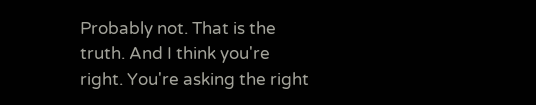Probably not. That is the truth. And I think you're right. You're asking the right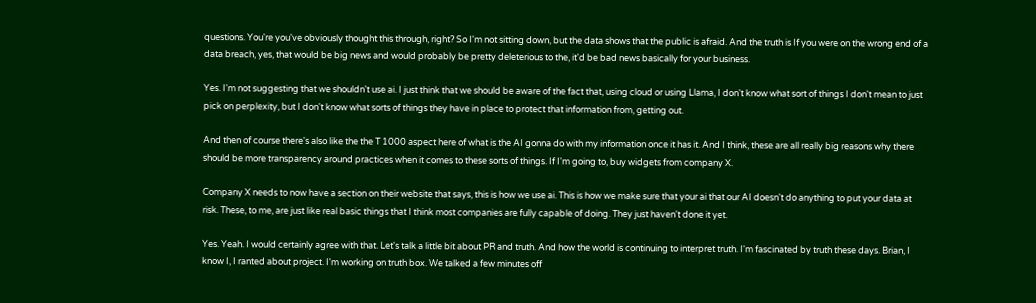questions. You're you've obviously thought this through, right? So I'm not sitting down, but the data shows that the public is afraid. And the truth is If you were on the wrong end of a data breach, yes, that would be big news and would probably be pretty deleterious to the, it'd be bad news basically for your business.

Yes. I'm not suggesting that we shouldn't use ai. I just think that we should be aware of the fact that, using cloud or using Llama, I don't know what sort of things I don't mean to just pick on perplexity, but I don't know what sorts of things they have in place to protect that information from, getting out.

And then of course there's also like the the T 1000 aspect here of what is the AI gonna do with my information once it has it. And I think, these are all really big reasons why there should be more transparency around practices when it comes to these sorts of things. If I'm going to, buy widgets from company X.

Company X needs to now have a section on their website that says, this is how we use ai. This is how we make sure that your ai that our AI doesn't do anything to put your data at risk. These, to me, are just like real basic things that I think most companies are fully capable of doing. They just haven't done it yet.

Yes. Yeah. I would certainly agree with that. Let's talk a little bit about PR and truth. And how the world is continuing to interpret truth. I'm fascinated by truth these days. Brian, I know I, I ranted about project. I'm working on truth box. We talked a few minutes off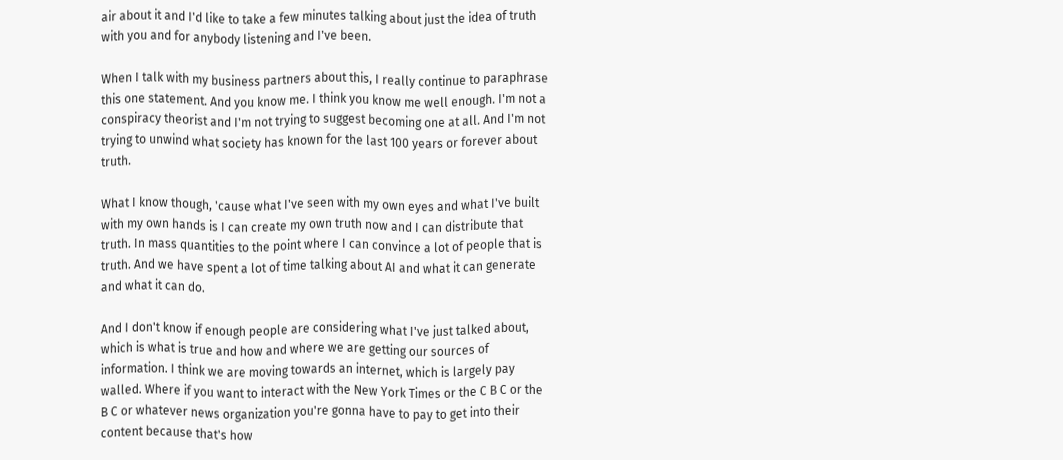air about it and I'd like to take a few minutes talking about just the idea of truth with you and for anybody listening and I've been.

When I talk with my business partners about this, I really continue to paraphrase this one statement. And you know me. I think you know me well enough. I'm not a conspiracy theorist and I'm not trying to suggest becoming one at all. And I'm not trying to unwind what society has known for the last 100 years or forever about truth.

What I know though, 'cause what I've seen with my own eyes and what I've built with my own hands is I can create my own truth now and I can distribute that truth. In mass quantities to the point where I can convince a lot of people that is truth. And we have spent a lot of time talking about AI and what it can generate and what it can do.

And I don't know if enough people are considering what I've just talked about, which is what is true and how and where we are getting our sources of information. I think we are moving towards an internet, which is largely pay walled. Where if you want to interact with the New York Times or the C B C or the B C or whatever news organization you're gonna have to pay to get into their content because that's how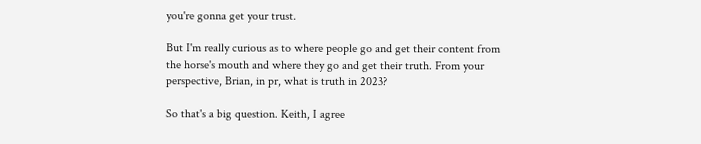you're gonna get your trust.

But I'm really curious as to where people go and get their content from the horse's mouth and where they go and get their truth. From your perspective, Brian, in pr, what is truth in 2023?

So that's a big question. Keith, I agree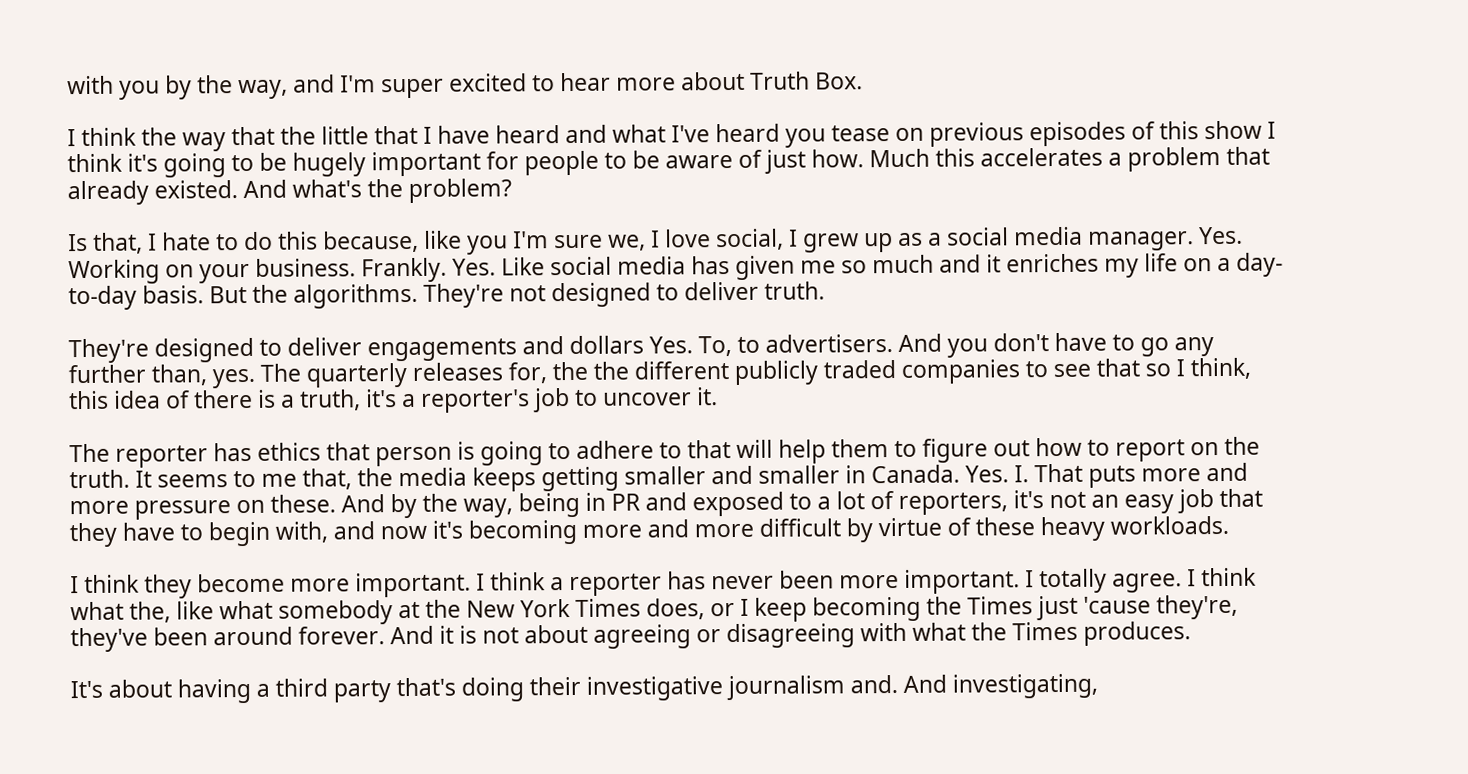with you by the way, and I'm super excited to hear more about Truth Box.

I think the way that the little that I have heard and what I've heard you tease on previous episodes of this show I think it's going to be hugely important for people to be aware of just how. Much this accelerates a problem that already existed. And what's the problem?

Is that, I hate to do this because, like you I'm sure we, I love social, I grew up as a social media manager. Yes. Working on your business. Frankly. Yes. Like social media has given me so much and it enriches my life on a day-to-day basis. But the algorithms. They're not designed to deliver truth.

They're designed to deliver engagements and dollars Yes. To, to advertisers. And you don't have to go any further than, yes. The quarterly releases for, the the different publicly traded companies to see that so I think, this idea of there is a truth, it's a reporter's job to uncover it.

The reporter has ethics that person is going to adhere to that will help them to figure out how to report on the truth. It seems to me that, the media keeps getting smaller and smaller in Canada. Yes. I. That puts more and more pressure on these. And by the way, being in PR and exposed to a lot of reporters, it's not an easy job that they have to begin with, and now it's becoming more and more difficult by virtue of these heavy workloads.

I think they become more important. I think a reporter has never been more important. I totally agree. I think what the, like what somebody at the New York Times does, or I keep becoming the Times just 'cause they're, they've been around forever. And it is not about agreeing or disagreeing with what the Times produces.

It's about having a third party that's doing their investigative journalism and. And investigating,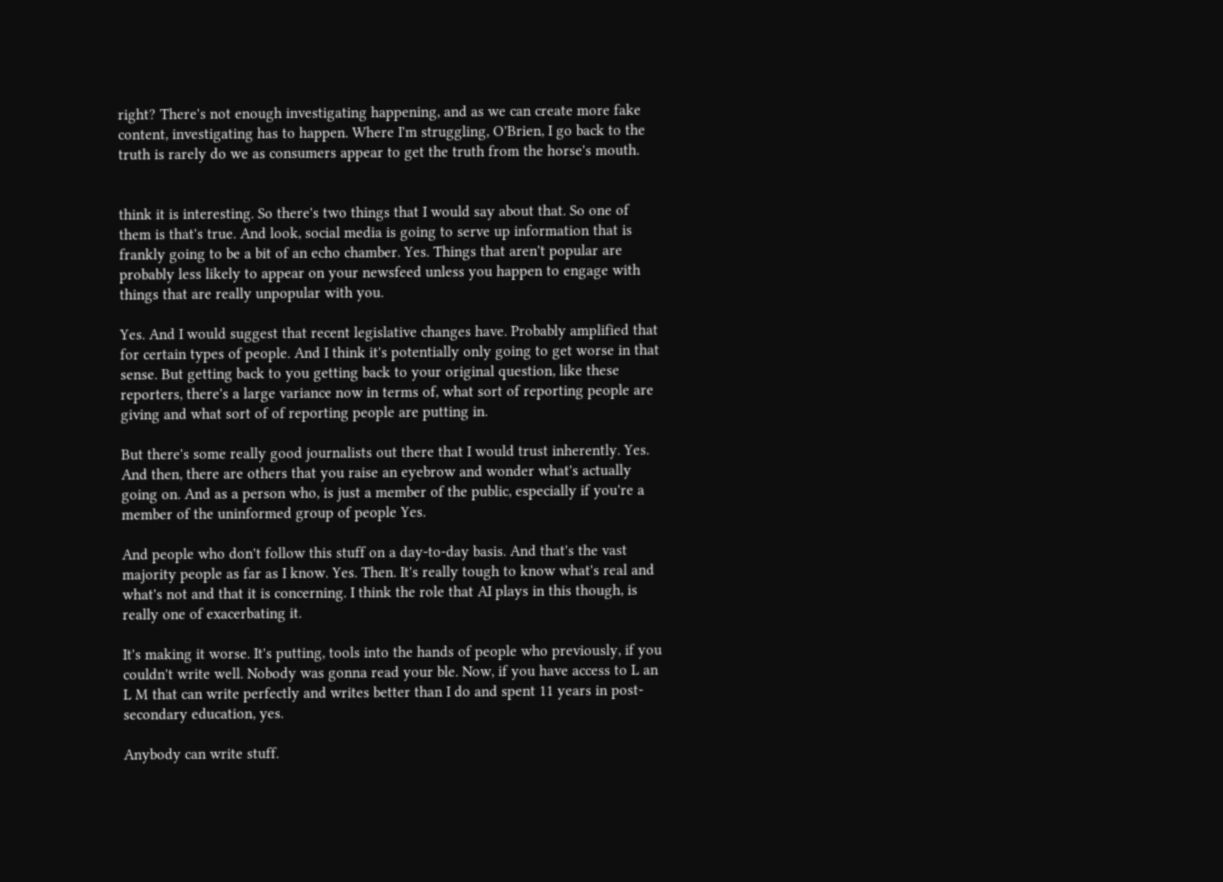right? There's not enough investigating happening, and as we can create more fake content, investigating has to happen. Where I'm struggling, O'Brien, I go back to the truth is rarely do we as consumers appear to get the truth from the horse's mouth.


think it is interesting. So there's two things that I would say about that. So one of them is that's true. And look, social media is going to serve up information that is frankly going to be a bit of an echo chamber. Yes. Things that aren't popular are probably less likely to appear on your newsfeed unless you happen to engage with things that are really unpopular with you.

Yes. And I would suggest that recent legislative changes have. Probably amplified that for certain types of people. And I think it's potentially only going to get worse in that sense. But getting back to you getting back to your original question, like these reporters, there's a large variance now in terms of, what sort of reporting people are giving and what sort of of reporting people are putting in.

But there's some really good journalists out there that I would trust inherently. Yes. And then, there are others that you raise an eyebrow and wonder what's actually going on. And as a person who, is just a member of the public, especially if you're a member of the uninformed group of people Yes.

And people who don't follow this stuff on a day-to-day basis. And that's the vast majority people as far as I know. Yes. Then. It's really tough to know what's real and what's not and that it is concerning. I think the role that AI plays in this though, is really one of exacerbating it.

It's making it worse. It's putting, tools into the hands of people who previously, if you couldn't write well. Nobody was gonna read your ble. Now, if you have access to L an L M that can write perfectly and writes better than I do and spent 11 years in post-secondary education, yes.

Anybody can write stuff.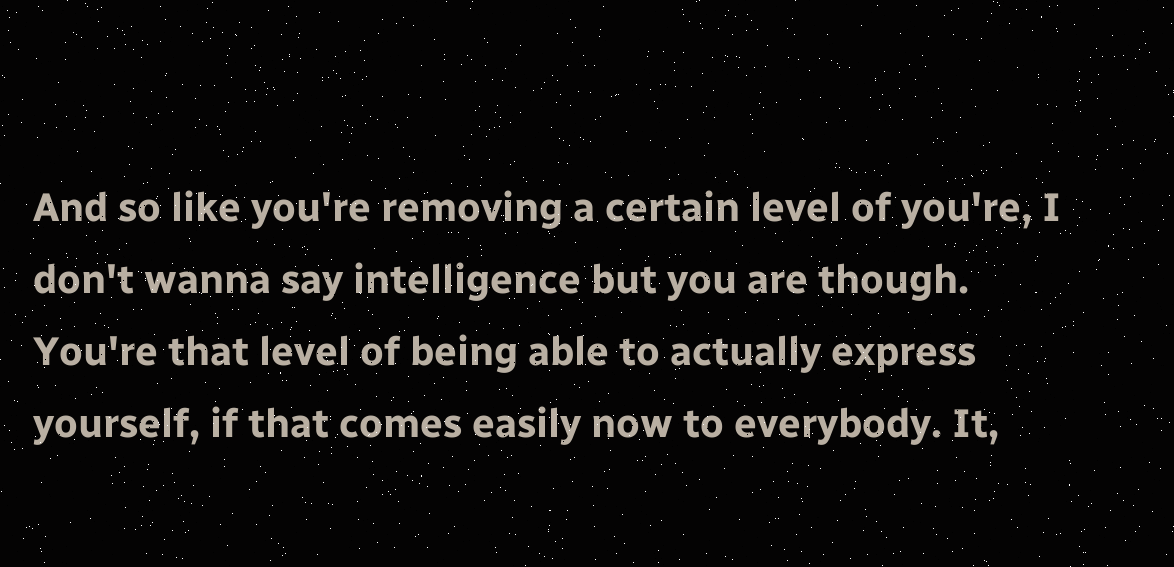And so like you're removing a certain level of you're, I don't wanna say intelligence but you are though. You're that level of being able to actually express yourself, if that comes easily now to everybody. It,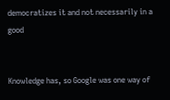democratizes it and not necessarily in a good


Knowledge has, so Google was one way of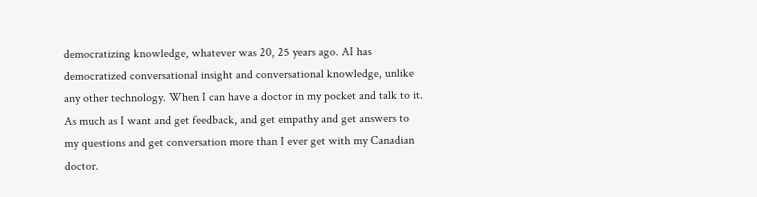democratizing knowledge, whatever was 20, 25 years ago. AI has democratized conversational insight and conversational knowledge, unlike any other technology. When I can have a doctor in my pocket and talk to it. As much as I want and get feedback, and get empathy and get answers to my questions and get conversation more than I ever get with my Canadian doctor.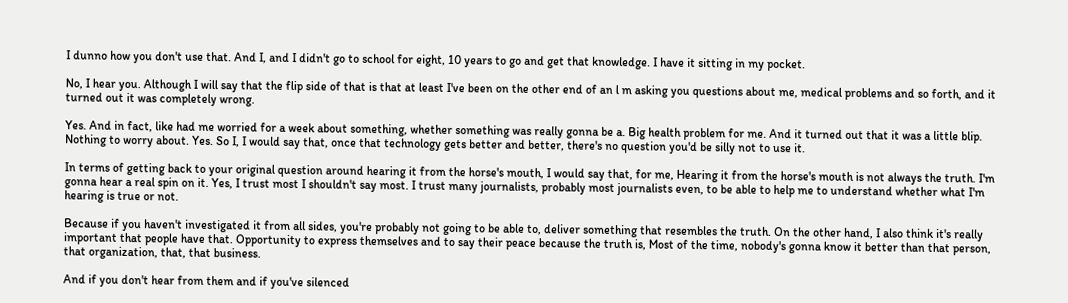I dunno how you don't use that. And I, and I didn't go to school for eight, 10 years to go and get that knowledge. I have it sitting in my pocket.

No, I hear you. Although I will say that the flip side of that is that at least I've been on the other end of an l m asking you questions about me, medical problems and so forth, and it turned out it was completely wrong.

Yes. And in fact, like had me worried for a week about something, whether something was really gonna be a. Big health problem for me. And it turned out that it was a little blip. Nothing to worry about. Yes. So I, I would say that, once that technology gets better and better, there's no question you'd be silly not to use it.

In terms of getting back to your original question around hearing it from the horse's mouth, I would say that, for me, Hearing it from the horse's mouth is not always the truth. I'm gonna hear a real spin on it. Yes, I trust most I shouldn't say most. I trust many journalists, probably most journalists even, to be able to help me to understand whether what I'm hearing is true or not.

Because if you haven't investigated it from all sides, you're probably not going to be able to, deliver something that resembles the truth. On the other hand, I also think it's really important that people have that. Opportunity to express themselves and to say their peace because the truth is, Most of the time, nobody's gonna know it better than that person, that organization, that, that business.

And if you don't hear from them and if you've silenced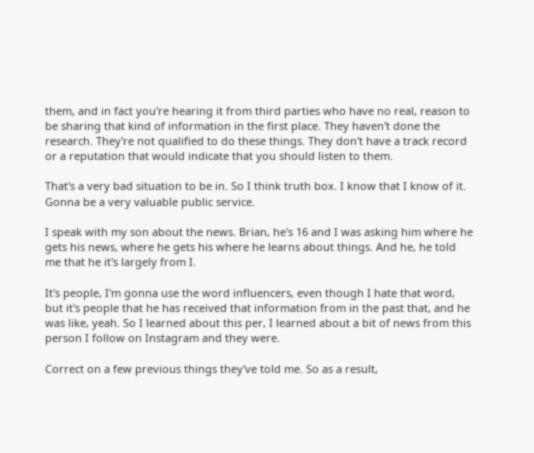them, and in fact you're hearing it from third parties who have no real, reason to be sharing that kind of information in the first place. They haven't done the research. They're not qualified to do these things. They don't have a track record or a reputation that would indicate that you should listen to them.

That's a very bad situation to be in. So I think truth box. I know that I know of it. Gonna be a very valuable public service.

I speak with my son about the news. Brian, he's 16 and I was asking him where he gets his news, where he gets his where he learns about things. And he, he told me that he it's largely from I.

It's people, I'm gonna use the word influencers, even though I hate that word, but it's people that he has received that information from in the past that, and he was like, yeah. So I learned about this per, I learned about a bit of news from this person I follow on Instagram and they were.

Correct on a few previous things they've told me. So as a result,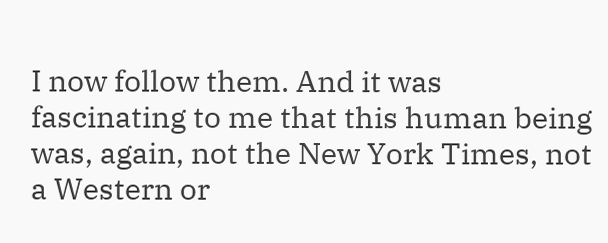I now follow them. And it was fascinating to me that this human being was, again, not the New York Times, not a Western or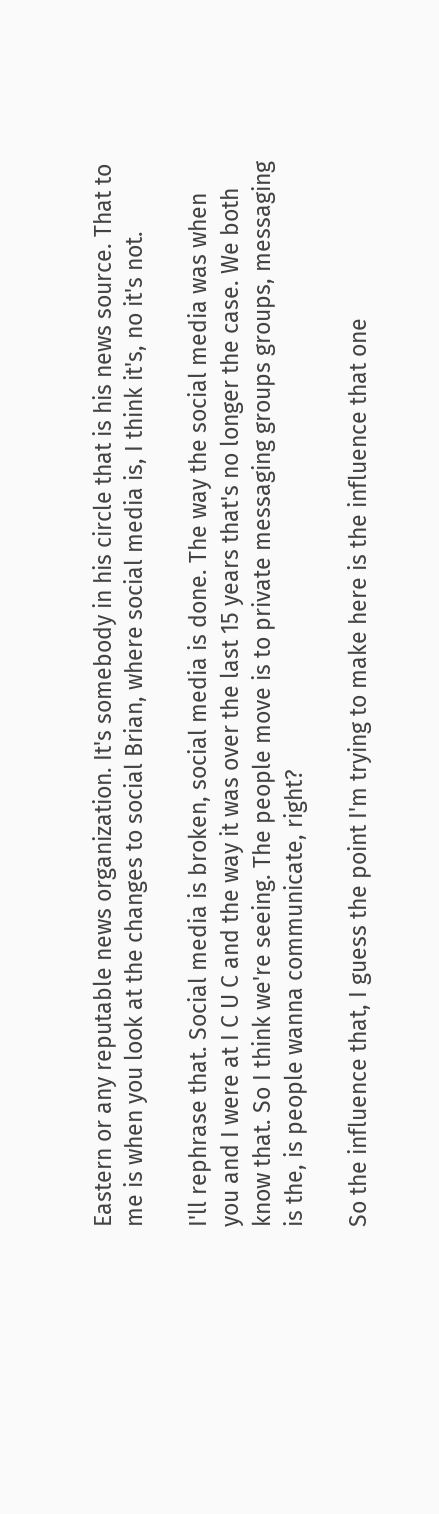Eastern or any reputable news organization. It's somebody in his circle that is his news source. That to me is when you look at the changes to social Brian, where social media is, I think it's, no it's not.

I'll rephrase that. Social media is broken, social media is done. The way the social media was when you and I were at I C U C and the way it was over the last 15 years that's no longer the case. We both know that. So I think we're seeing. The people move is to private messaging groups groups, messaging is the, is people wanna communicate, right?

So the influence that, I guess the point I'm trying to make here is the influence that one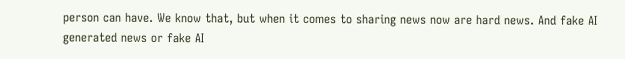person can have. We know that, but when it comes to sharing news now are hard news. And fake AI generated news or fake AI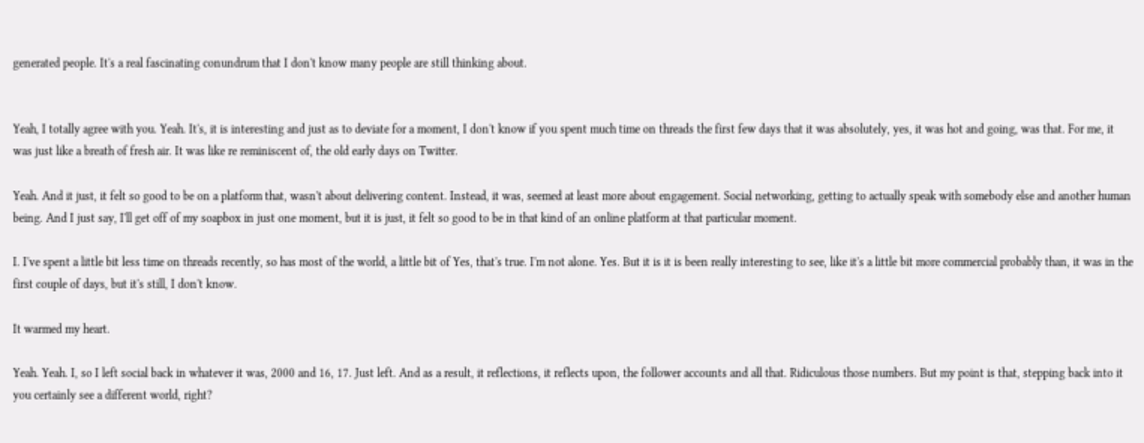generated people. It's a real fascinating conundrum that I don't know many people are still thinking about.


Yeah, I totally agree with you. Yeah. It's, it is interesting and just as to deviate for a moment, I don't know if you spent much time on threads the first few days that it was absolutely, yes, it was hot and going, was that. For me, it was just like a breath of fresh air. It was like re reminiscent of, the old early days on Twitter.

Yeah. And it just, it felt so good to be on a platform that, wasn't about delivering content. Instead, it was, seemed at least more about engagement. Social networking, getting to actually speak with somebody else and another human being. And I just say, I'll get off of my soapbox in just one moment, but it is just, it felt so good to be in that kind of an online platform at that particular moment.

I. I've spent a little bit less time on threads recently, so has most of the world, a little bit of Yes, that's true. I'm not alone. Yes. But it is it is been really interesting to see, like it's a little bit more commercial probably than, it was in the first couple of days, but it's still, I don't know.

It warmed my heart.

Yeah. Yeah. I, so I left social back in whatever it was, 2000 and 16, 17. Just left. And as a result, it reflections, it reflects upon, the follower accounts and all that. Ridiculous those numbers. But my point is that, stepping back into it you certainly see a different world, right?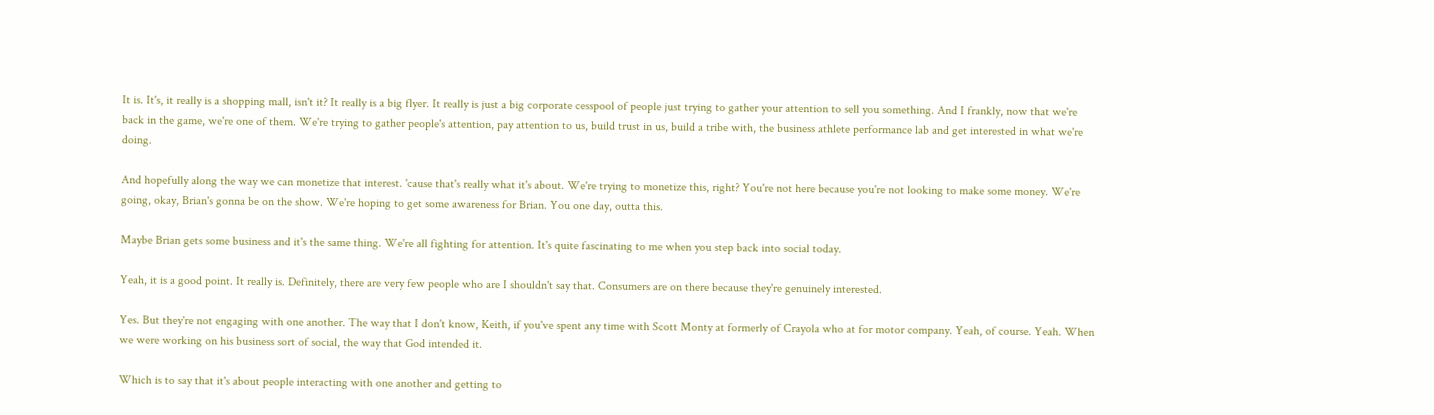It is. It's, it really is a shopping mall, isn't it? It really is a big flyer. It really is just a big corporate cesspool of people just trying to gather your attention to sell you something. And I frankly, now that we're back in the game, we're one of them. We're trying to gather people's attention, pay attention to us, build trust in us, build a tribe with, the business athlete performance lab and get interested in what we're doing.

And hopefully along the way we can monetize that interest. 'cause that's really what it's about. We're trying to monetize this, right? You're not here because you're not looking to make some money. We're going, okay, Brian's gonna be on the show. We're hoping to get some awareness for Brian. You one day, outta this.

Maybe Brian gets some business and it's the same thing. We're all fighting for attention. It's quite fascinating to me when you step back into social today.

Yeah, it is a good point. It really is. Definitely, there are very few people who are I shouldn't say that. Consumers are on there because they're genuinely interested.

Yes. But they're not engaging with one another. The way that I don't know, Keith, if you've spent any time with Scott Monty at formerly of Crayola who at for motor company. Yeah, of course. Yeah. When we were working on his business sort of social, the way that God intended it.

Which is to say that it's about people interacting with one another and getting to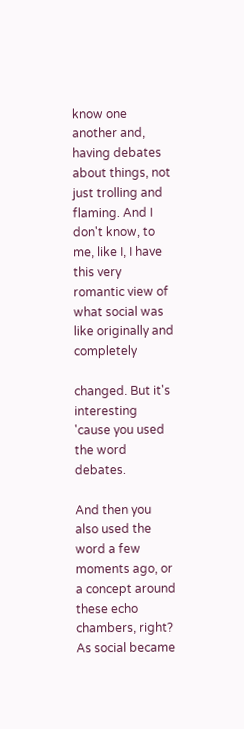know one another and, having debates about things, not just trolling and flaming. And I don't know, to me, like I, I have this very romantic view of what social was like originally and completely

changed. But it's interesting 'cause you used the word debates.

And then you also used the word a few moments ago, or a concept around these echo chambers, right? As social became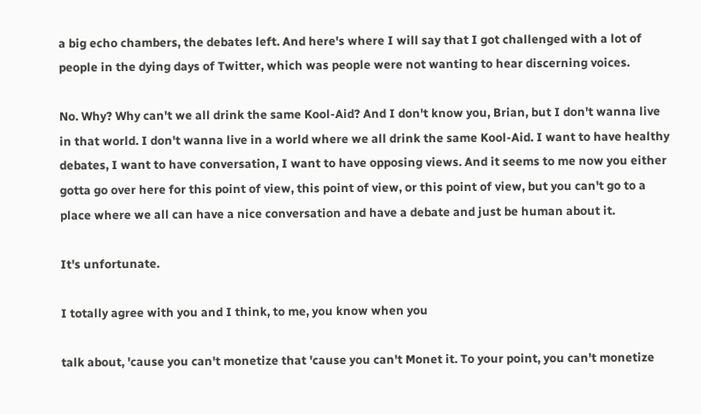a big echo chambers, the debates left. And here's where I will say that I got challenged with a lot of people in the dying days of Twitter, which was people were not wanting to hear discerning voices.

No. Why? Why can't we all drink the same Kool-Aid? And I don't know you, Brian, but I don't wanna live in that world. I don't wanna live in a world where we all drink the same Kool-Aid. I want to have healthy debates, I want to have conversation, I want to have opposing views. And it seems to me now you either gotta go over here for this point of view, this point of view, or this point of view, but you can't go to a place where we all can have a nice conversation and have a debate and just be human about it.

It's unfortunate.

I totally agree with you and I think, to me, you know when you

talk about, 'cause you can't monetize that 'cause you can't Monet it. To your point, you can't monetize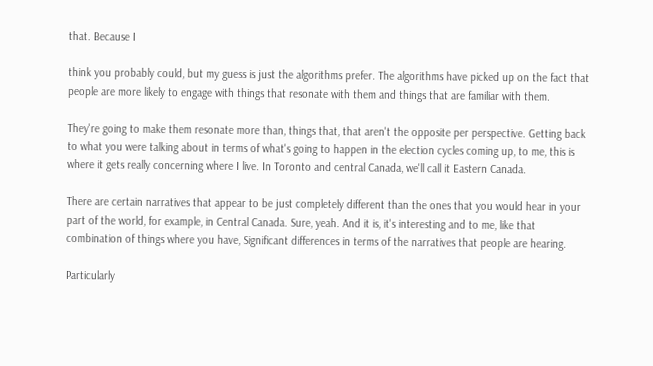that. Because I

think you probably could, but my guess is just the algorithms prefer. The algorithms have picked up on the fact that people are more likely to engage with things that resonate with them and things that are familiar with them.

They're going to make them resonate more than, things that, that aren't the opposite per perspective. Getting back to what you were talking about in terms of what's going to happen in the election cycles coming up, to me, this is where it gets really concerning where I live. In Toronto and central Canada, we'll call it Eastern Canada.

There are certain narratives that appear to be just completely different than the ones that you would hear in your part of the world, for example, in Central Canada. Sure, yeah. And it is, it's interesting and to me, like that combination of things where you have, Significant differences in terms of the narratives that people are hearing.

Particularly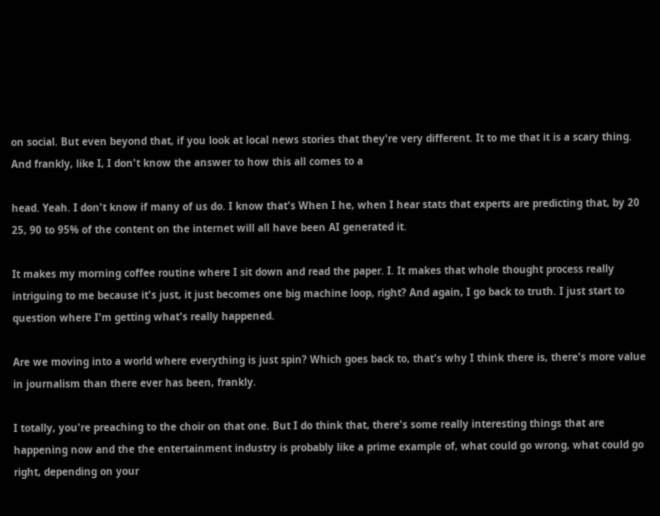on social. But even beyond that, if you look at local news stories that they're very different. It to me that it is a scary thing. And frankly, like I, I don't know the answer to how this all comes to a

head. Yeah. I don't know if many of us do. I know that's When I he, when I hear stats that experts are predicting that, by 20 25, 90 to 95% of the content on the internet will all have been AI generated it.

It makes my morning coffee routine where I sit down and read the paper. I. It makes that whole thought process really intriguing to me because it's just, it just becomes one big machine loop, right? And again, I go back to truth. I just start to question where I'm getting what's really happened.

Are we moving into a world where everything is just spin? Which goes back to, that's why I think there is, there's more value in journalism than there ever has been, frankly.

I totally, you're preaching to the choir on that one. But I do think that, there's some really interesting things that are happening now and the the entertainment industry is probably like a prime example of, what could go wrong, what could go right, depending on your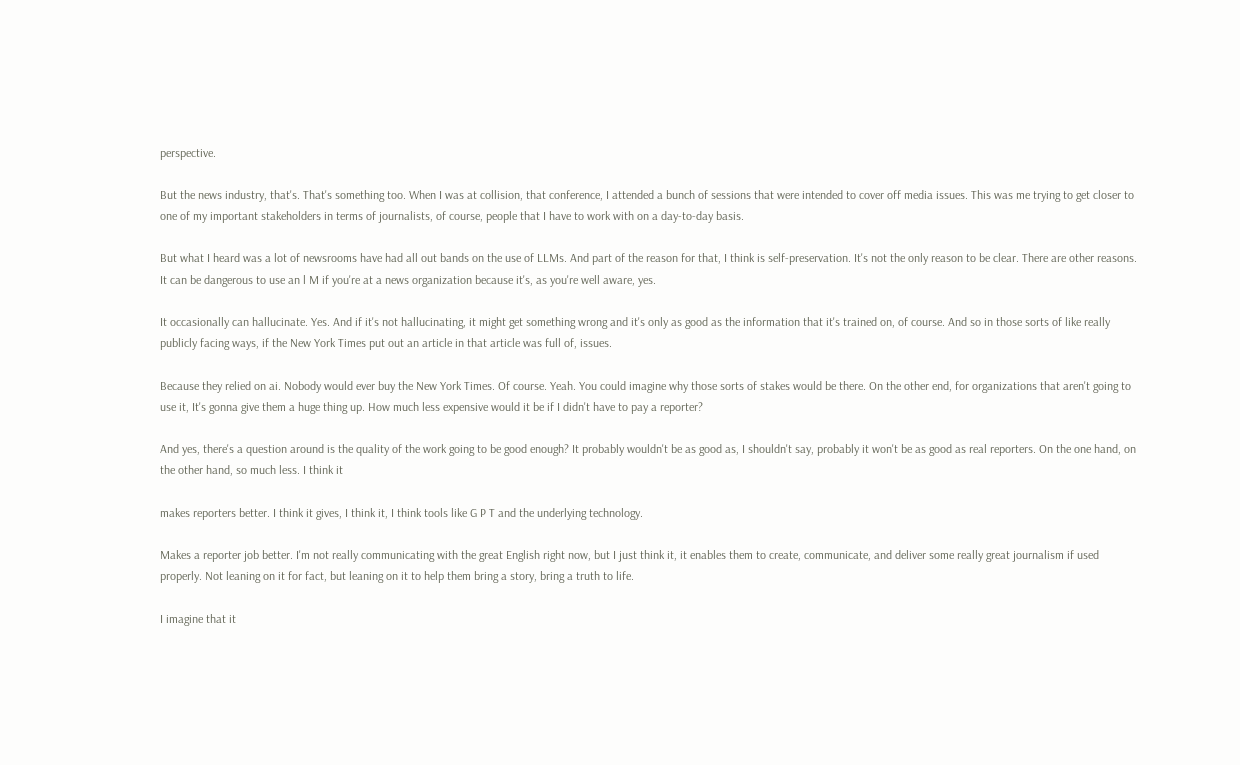perspective.

But the news industry, that's. That's something too. When I was at collision, that conference, I attended a bunch of sessions that were intended to cover off media issues. This was me trying to get closer to one of my important stakeholders in terms of journalists, of course, people that I have to work with on a day-to-day basis.

But what I heard was a lot of newsrooms have had all out bands on the use of LLMs. And part of the reason for that, I think is self-preservation. It's not the only reason to be clear. There are other reasons. It can be dangerous to use an l M if you're at a news organization because it's, as you're well aware, yes.

It occasionally can hallucinate. Yes. And if it's not hallucinating, it might get something wrong and it's only as good as the information that it's trained on, of course. And so in those sorts of like really publicly facing ways, if the New York Times put out an article in that article was full of, issues.

Because they relied on ai. Nobody would ever buy the New York Times. Of course. Yeah. You could imagine why those sorts of stakes would be there. On the other end, for organizations that aren't going to use it, It's gonna give them a huge thing up. How much less expensive would it be if I didn't have to pay a reporter?

And yes, there's a question around is the quality of the work going to be good enough? It probably wouldn't be as good as, I shouldn't say, probably it won't be as good as real reporters. On the one hand, on the other hand, so much less. I think it

makes reporters better. I think it gives, I think it, I think tools like G P T and the underlying technology.

Makes a reporter job better. I'm not really communicating with the great English right now, but I just think it, it enables them to create, communicate, and deliver some really great journalism if used properly. Not leaning on it for fact, but leaning on it to help them bring a story, bring a truth to life.

I imagine that it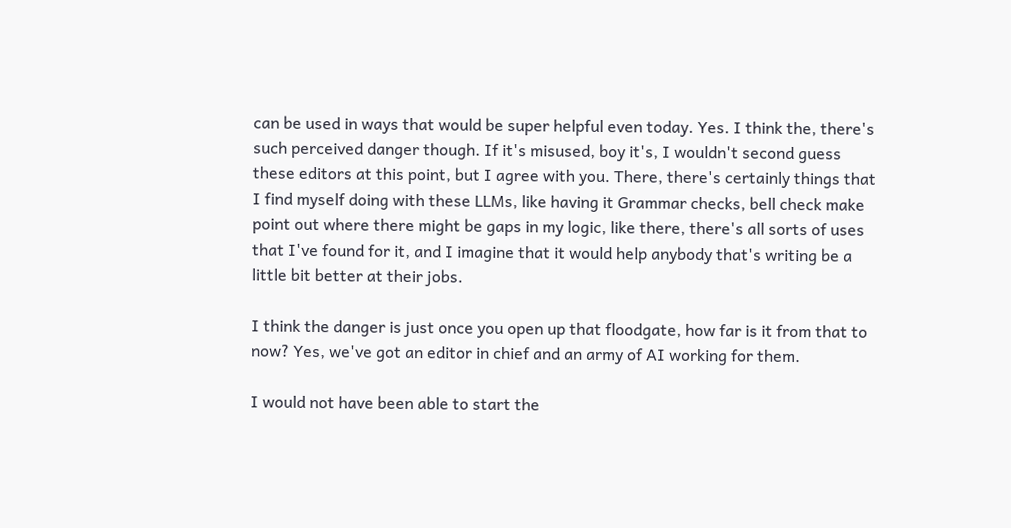can be used in ways that would be super helpful even today. Yes. I think the, there's such perceived danger though. If it's misused, boy it's, I wouldn't second guess these editors at this point, but I agree with you. There, there's certainly things that I find myself doing with these LLMs, like having it Grammar checks, bell check make point out where there might be gaps in my logic, like there, there's all sorts of uses that I've found for it, and I imagine that it would help anybody that's writing be a little bit better at their jobs.

I think the danger is just once you open up that floodgate, how far is it from that to now? Yes, we've got an editor in chief and an army of AI working for them.

I would not have been able to start the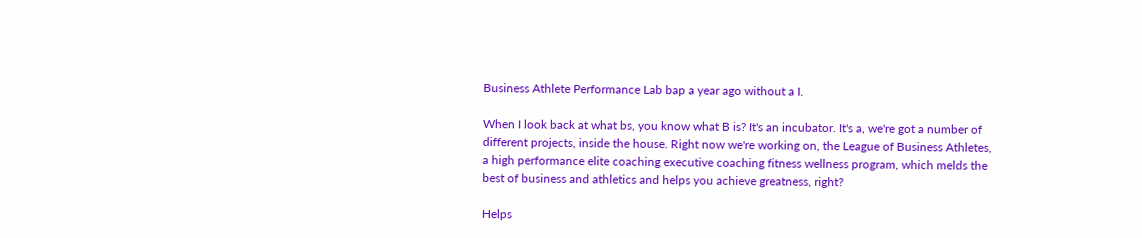Business Athlete Performance Lab bap a year ago without a I.

When I look back at what bs, you know what B is? It's an incubator. It's a, we're got a number of different projects, inside the house. Right now we're working on, the League of Business Athletes, a high performance elite coaching executive coaching fitness wellness program, which melds the best of business and athletics and helps you achieve greatness, right?

Helps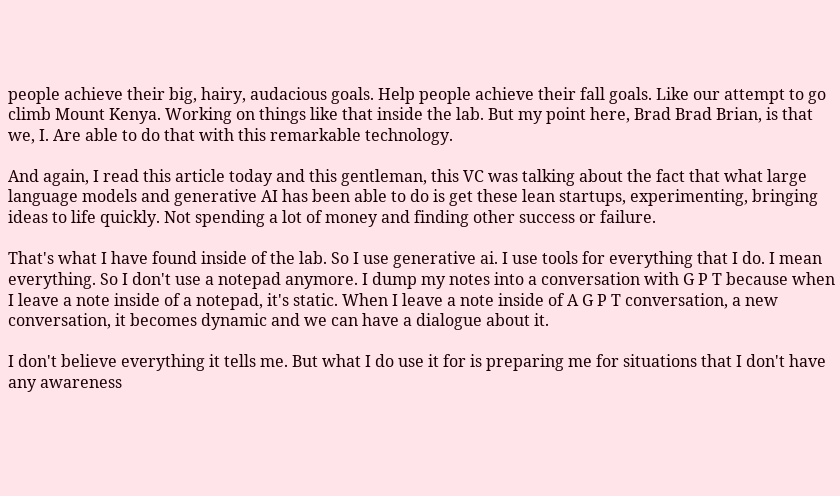people achieve their big, hairy, audacious goals. Help people achieve their fall goals. Like our attempt to go climb Mount Kenya. Working on things like that inside the lab. But my point here, Brad Brad Brian, is that we, I. Are able to do that with this remarkable technology.

And again, I read this article today and this gentleman, this VC was talking about the fact that what large language models and generative AI has been able to do is get these lean startups, experimenting, bringing ideas to life quickly. Not spending a lot of money and finding other success or failure.

That's what I have found inside of the lab. So I use generative ai. I use tools for everything that I do. I mean everything. So I don't use a notepad anymore. I dump my notes into a conversation with G P T because when I leave a note inside of a notepad, it's static. When I leave a note inside of A G P T conversation, a new conversation, it becomes dynamic and we can have a dialogue about it.

I don't believe everything it tells me. But what I do use it for is preparing me for situations that I don't have any awareness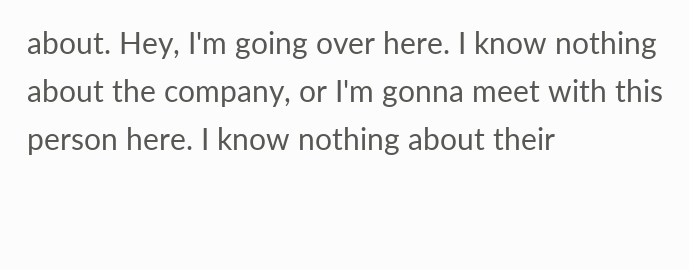about. Hey, I'm going over here. I know nothing about the company, or I'm gonna meet with this person here. I know nothing about their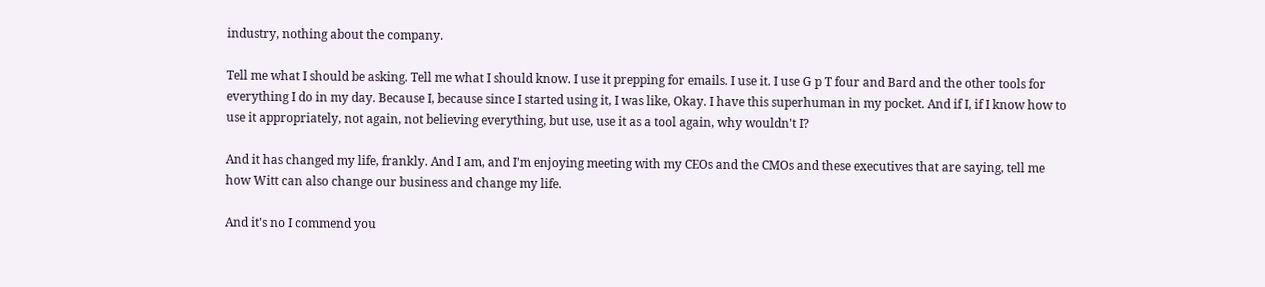industry, nothing about the company.

Tell me what I should be asking. Tell me what I should know. I use it prepping for emails. I use it. I use G p T four and Bard and the other tools for everything I do in my day. Because I, because since I started using it, I was like, Okay. I have this superhuman in my pocket. And if I, if I know how to use it appropriately, not again, not believing everything, but use, use it as a tool again, why wouldn't I?

And it has changed my life, frankly. And I am, and I'm enjoying meeting with my CEOs and the CMOs and these executives that are saying, tell me how Witt can also change our business and change my life.

And it's no I commend you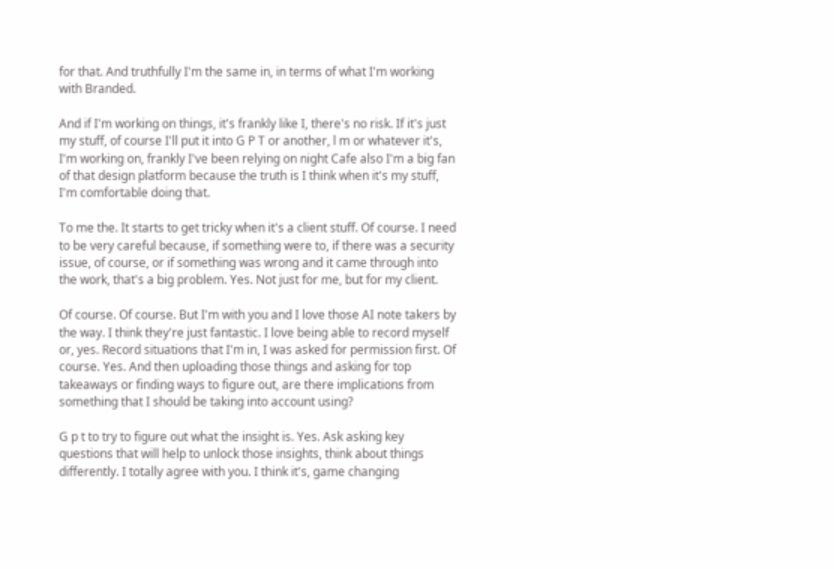for that. And truthfully I'm the same in, in terms of what I'm working with Branded.

And if I'm working on things, it's frankly like I, there's no risk. If it's just my stuff, of course I'll put it into G P T or another, l m or whatever it's, I'm working on, frankly I've been relying on night Cafe also I'm a big fan of that design platform because the truth is I think when it's my stuff, I'm comfortable doing that.

To me the. It starts to get tricky when it's a client stuff. Of course. I need to be very careful because, if something were to, if there was a security issue, of course, or if something was wrong and it came through into the work, that's a big problem. Yes. Not just for me, but for my client.

Of course. Of course. But I'm with you and I love those AI note takers by the way. I think they're just fantastic. I love being able to record myself or, yes. Record situations that I'm in, I was asked for permission first. Of course. Yes. And then uploading those things and asking for top takeaways or finding ways to figure out, are there implications from something that I should be taking into account using?

G p t to try to figure out what the insight is. Yes. Ask asking key questions that will help to unlock those insights, think about things differently. I totally agree with you. I think it's, game changing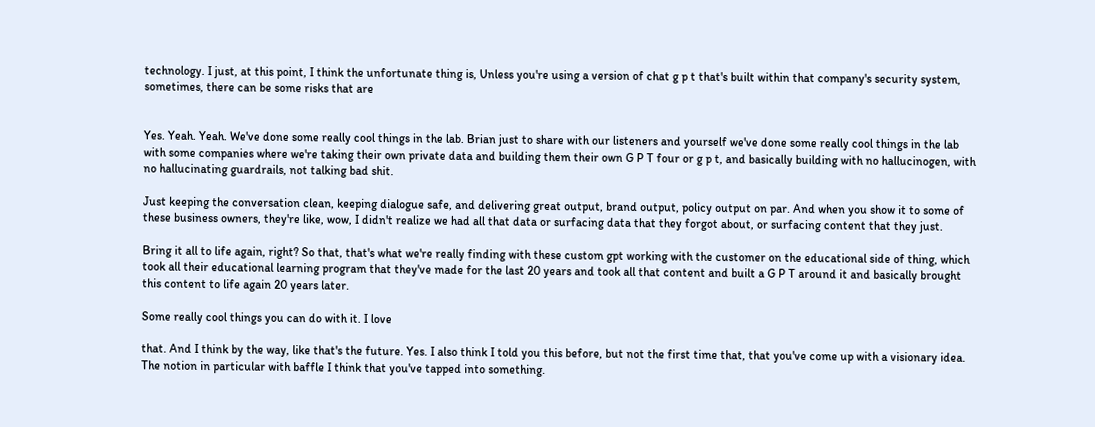technology. I just, at this point, I think the unfortunate thing is, Unless you're using a version of chat g p t that's built within that company's security system, sometimes, there can be some risks that are


Yes. Yeah. Yeah. We've done some really cool things in the lab. Brian just to share with our listeners and yourself we've done some really cool things in the lab with some companies where we're taking their own private data and building them their own G P T four or g p t, and basically building with no hallucinogen, with no hallucinating guardrails, not talking bad shit.

Just keeping the conversation clean, keeping dialogue safe, and delivering great output, brand output, policy output on par. And when you show it to some of these business owners, they're like, wow, I didn't realize we had all that data or surfacing data that they forgot about, or surfacing content that they just.

Bring it all to life again, right? So that, that's what we're really finding with these custom gpt working with the customer on the educational side of thing, which took all their educational learning program that they've made for the last 20 years and took all that content and built a G P T around it and basically brought this content to life again 20 years later.

Some really cool things you can do with it. I love

that. And I think by the way, like that's the future. Yes. I also think I told you this before, but not the first time that, that you've come up with a visionary idea. The notion in particular with baffle I think that you've tapped into something.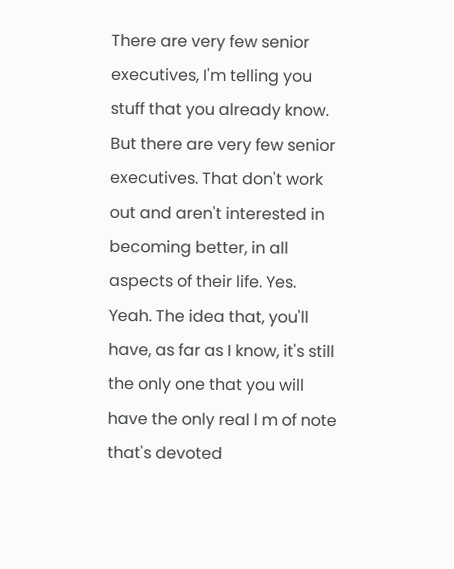There are very few senior executives, I'm telling you stuff that you already know. But there are very few senior executives. That don't work out and aren't interested in becoming better, in all aspects of their life. Yes. Yeah. The idea that, you'll have, as far as I know, it's still the only one that you will have the only real l m of note that's devoted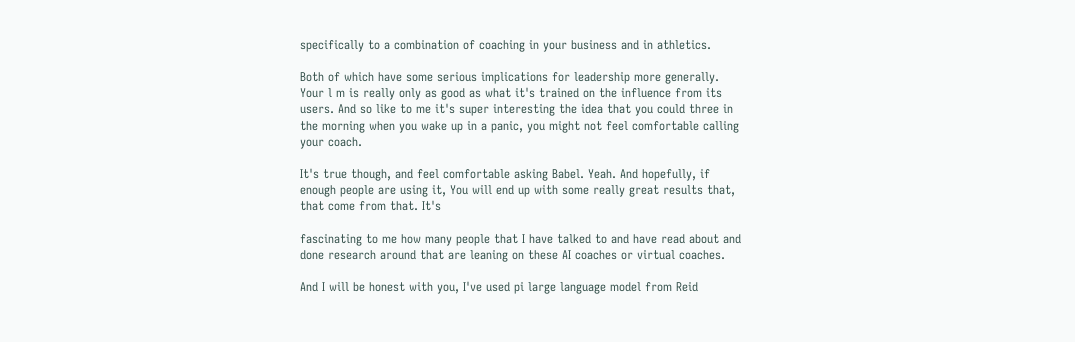specifically to a combination of coaching in your business and in athletics.

Both of which have some serious implications for leadership more generally. Your l m is really only as good as what it's trained on the influence from its users. And so like to me it's super interesting the idea that you could three in the morning when you wake up in a panic, you might not feel comfortable calling your coach.

It's true though, and feel comfortable asking Babel. Yeah. And hopefully, if enough people are using it, You will end up with some really great results that, that come from that. It's

fascinating to me how many people that I have talked to and have read about and done research around that are leaning on these AI coaches or virtual coaches.

And I will be honest with you, I've used pi large language model from Reid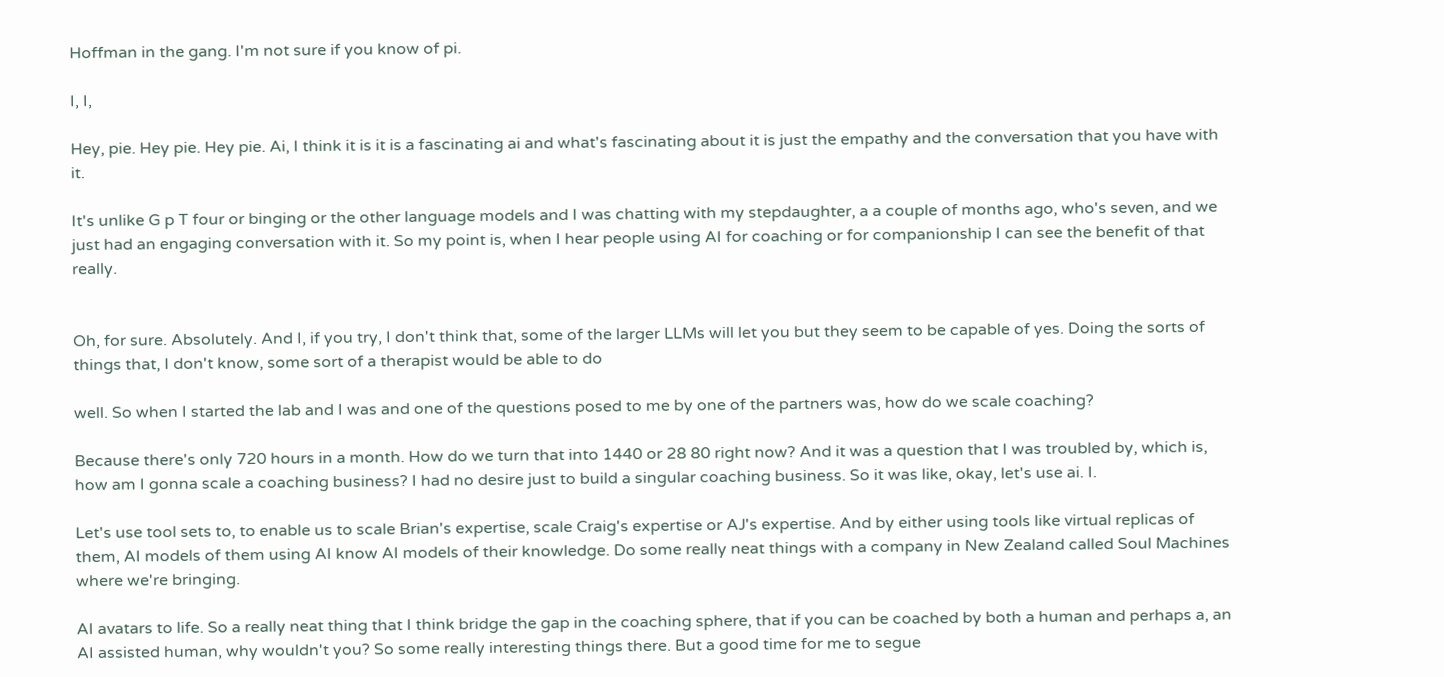Hoffman in the gang. I'm not sure if you know of pi.

I, I,

Hey, pie. Hey pie. Hey pie. Ai, I think it is it is a fascinating ai and what's fascinating about it is just the empathy and the conversation that you have with it.

It's unlike G p T four or binging or the other language models and I was chatting with my stepdaughter, a a couple of months ago, who's seven, and we just had an engaging conversation with it. So my point is, when I hear people using AI for coaching or for companionship I can see the benefit of that really.


Oh, for sure. Absolutely. And I, if you try, I don't think that, some of the larger LLMs will let you but they seem to be capable of yes. Doing the sorts of things that, I don't know, some sort of a therapist would be able to do

well. So when I started the lab and I was and one of the questions posed to me by one of the partners was, how do we scale coaching?

Because there's only 720 hours in a month. How do we turn that into 1440 or 28 80 right now? And it was a question that I was troubled by, which is, how am I gonna scale a coaching business? I had no desire just to build a singular coaching business. So it was like, okay, let's use ai. I.

Let's use tool sets to, to enable us to scale Brian's expertise, scale Craig's expertise or AJ's expertise. And by either using tools like virtual replicas of them, AI models of them using AI know AI models of their knowledge. Do some really neat things with a company in New Zealand called Soul Machines where we're bringing.

AI avatars to life. So a really neat thing that I think bridge the gap in the coaching sphere, that if you can be coached by both a human and perhaps a, an AI assisted human, why wouldn't you? So some really interesting things there. But a good time for me to segue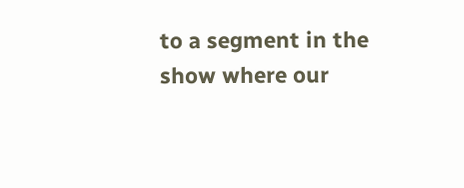to a segment in the show where our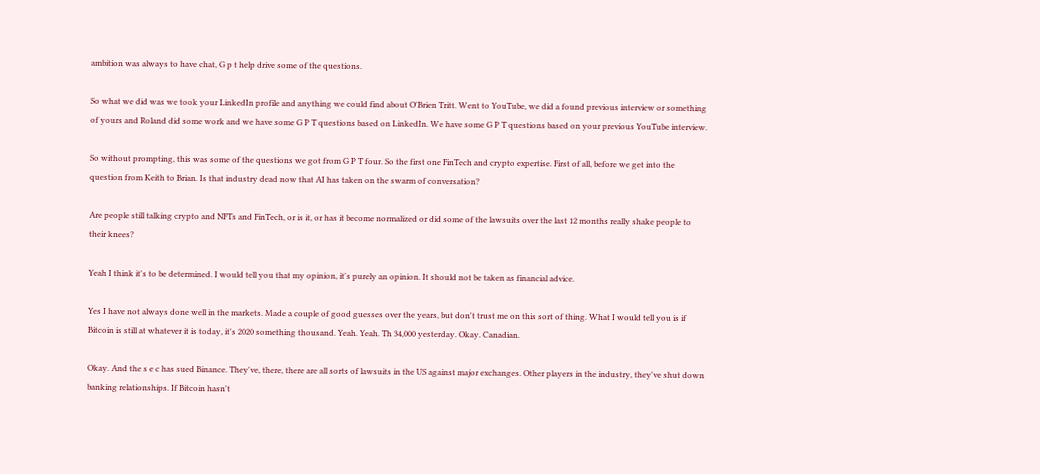ambition was always to have chat, G p t help drive some of the questions.

So what we did was we took your LinkedIn profile and anything we could find about O'Brien Tritt. Went to YouTube, we did a found previous interview or something of yours and Roland did some work and we have some G P T questions based on LinkedIn. We have some G P T questions based on your previous YouTube interview.

So without prompting, this was some of the questions we got from G P T four. So the first one FinTech and crypto expertise. First of all, before we get into the question from Keith to Brian. Is that industry dead now that AI has taken on the swarm of conversation?

Are people still talking crypto and NFTs and FinTech, or is it, or has it become normalized or did some of the lawsuits over the last 12 months really shake people to their knees?

Yeah I think it's to be determined. I would tell you that my opinion, it's purely an opinion. It should not be taken as financial advice.

Yes I have not always done well in the markets. Made a couple of good guesses over the years, but don't trust me on this sort of thing. What I would tell you is if Bitcoin is still at whatever it is today, it's 2020 something thousand. Yeah. Yeah. Th 34,000 yesterday. Okay. Canadian.

Okay. And the s e c has sued Binance. They've, there, there are all sorts of lawsuits in the US against major exchanges. Other players in the industry, they've shut down banking relationships. If Bitcoin hasn't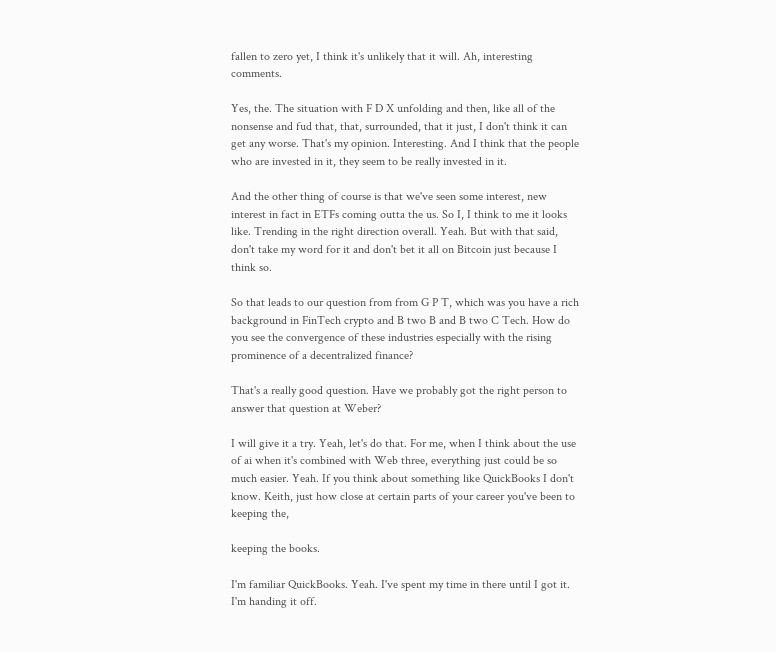fallen to zero yet, I think it's unlikely that it will. Ah, interesting comments.

Yes, the. The situation with F D X unfolding and then, like all of the nonsense and fud that, that, surrounded, that it just, I don't think it can get any worse. That's my opinion. Interesting. And I think that the people who are invested in it, they seem to be really invested in it.

And the other thing of course is that we've seen some interest, new interest in fact in ETFs coming outta the us. So I, I think to me it looks like. Trending in the right direction overall. Yeah. But with that said, don't take my word for it and don't bet it all on Bitcoin just because I think so.

So that leads to our question from from G P T, which was you have a rich background in FinTech crypto and B two B and B two C Tech. How do you see the convergence of these industries especially with the rising prominence of a decentralized finance?

That's a really good question. Have we probably got the right person to answer that question at Weber?

I will give it a try. Yeah, let's do that. For me, when I think about the use of ai when it's combined with Web three, everything just could be so much easier. Yeah. If you think about something like QuickBooks I don't know. Keith, just how close at certain parts of your career you've been to keeping the,

keeping the books.

I'm familiar QuickBooks. Yeah. I've spent my time in there until I got it. I'm handing it off.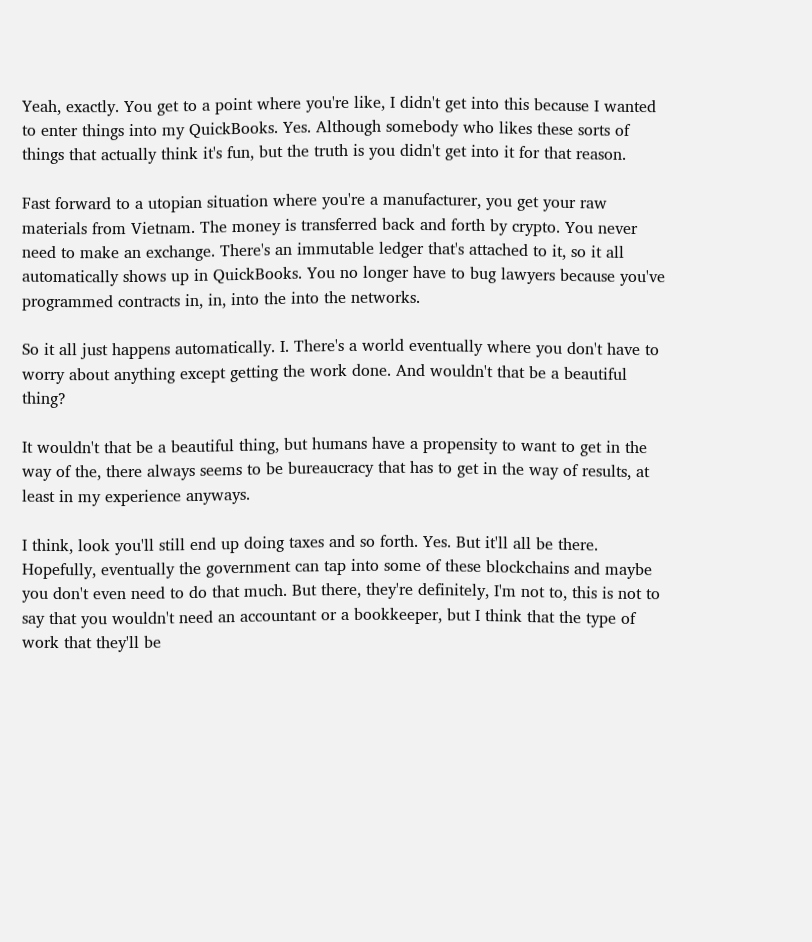Yeah, exactly. You get to a point where you're like, I didn't get into this because I wanted to enter things into my QuickBooks. Yes. Although somebody who likes these sorts of things that actually think it's fun, but the truth is you didn't get into it for that reason.

Fast forward to a utopian situation where you're a manufacturer, you get your raw materials from Vietnam. The money is transferred back and forth by crypto. You never need to make an exchange. There's an immutable ledger that's attached to it, so it all automatically shows up in QuickBooks. You no longer have to bug lawyers because you've programmed contracts in, in, into the into the networks.

So it all just happens automatically. I. There's a world eventually where you don't have to worry about anything except getting the work done. And wouldn't that be a beautiful thing?

It wouldn't that be a beautiful thing, but humans have a propensity to want to get in the way of the, there always seems to be bureaucracy that has to get in the way of results, at least in my experience anyways.

I think, look you'll still end up doing taxes and so forth. Yes. But it'll all be there. Hopefully, eventually the government can tap into some of these blockchains and maybe you don't even need to do that much. But there, they're definitely, I'm not to, this is not to say that you wouldn't need an accountant or a bookkeeper, but I think that the type of work that they'll be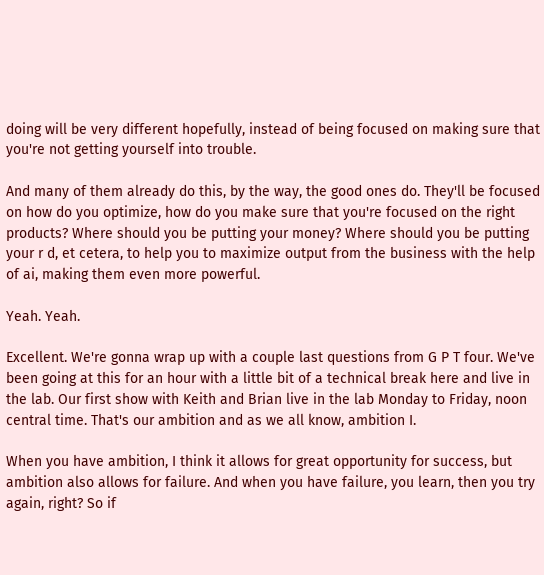doing will be very different hopefully, instead of being focused on making sure that you're not getting yourself into trouble.

And many of them already do this, by the way, the good ones do. They'll be focused on how do you optimize, how do you make sure that you're focused on the right products? Where should you be putting your money? Where should you be putting your r d, et cetera, to help you to maximize output from the business with the help of ai, making them even more powerful.

Yeah. Yeah.

Excellent. We're gonna wrap up with a couple last questions from G P T four. We've been going at this for an hour with a little bit of a technical break here and live in the lab. Our first show with Keith and Brian live in the lab Monday to Friday, noon central time. That's our ambition and as we all know, ambition I.

When you have ambition, I think it allows for great opportunity for success, but ambition also allows for failure. And when you have failure, you learn, then you try again, right? So if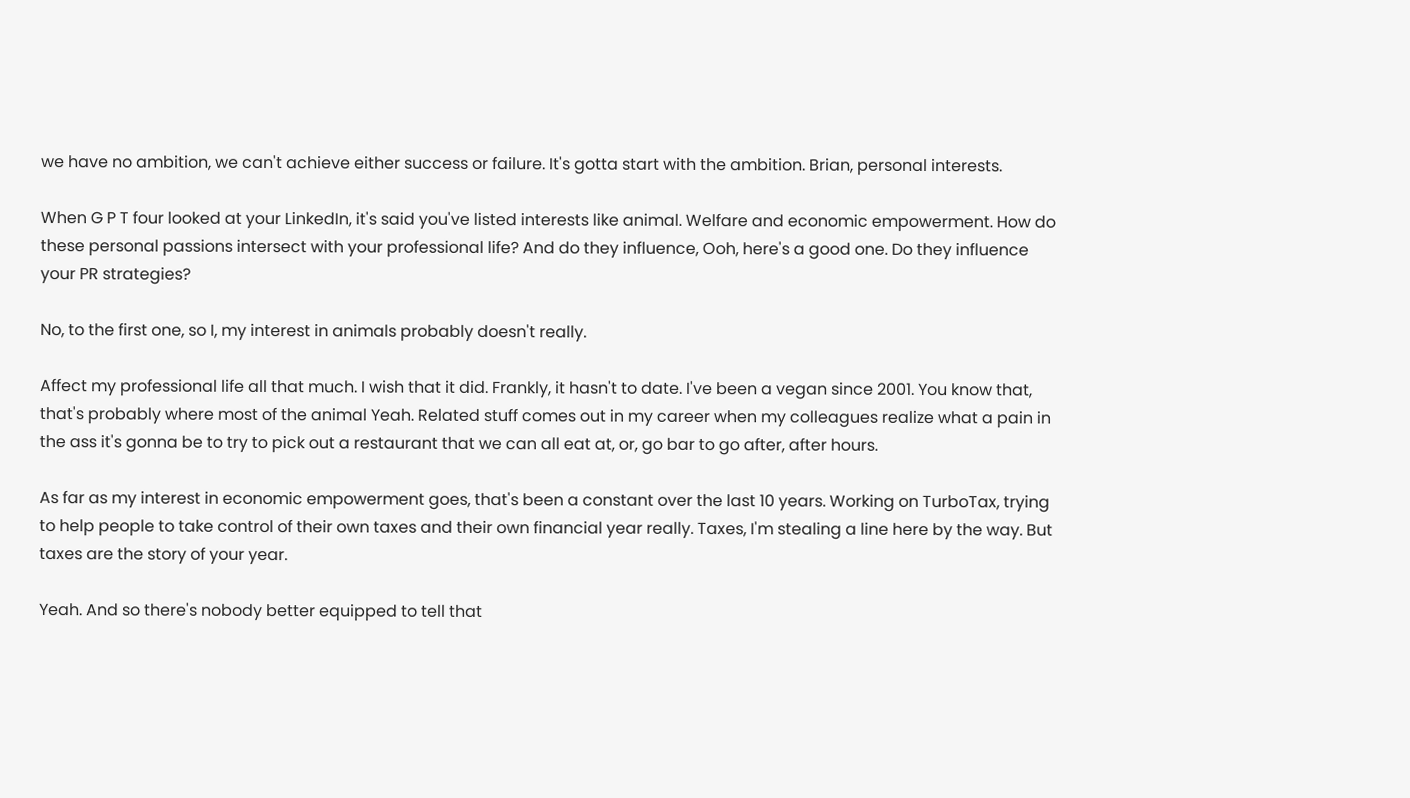we have no ambition, we can't achieve either success or failure. It's gotta start with the ambition. Brian, personal interests.

When G P T four looked at your LinkedIn, it's said you've listed interests like animal. Welfare and economic empowerment. How do these personal passions intersect with your professional life? And do they influence, Ooh, here's a good one. Do they influence your PR strategies?

No, to the first one, so I, my interest in animals probably doesn't really.

Affect my professional life all that much. I wish that it did. Frankly, it hasn't to date. I've been a vegan since 2001. You know that, that's probably where most of the animal Yeah. Related stuff comes out in my career when my colleagues realize what a pain in the ass it's gonna be to try to pick out a restaurant that we can all eat at, or, go bar to go after, after hours.

As far as my interest in economic empowerment goes, that's been a constant over the last 10 years. Working on TurboTax, trying to help people to take control of their own taxes and their own financial year really. Taxes, I'm stealing a line here by the way. But taxes are the story of your year.

Yeah. And so there's nobody better equipped to tell that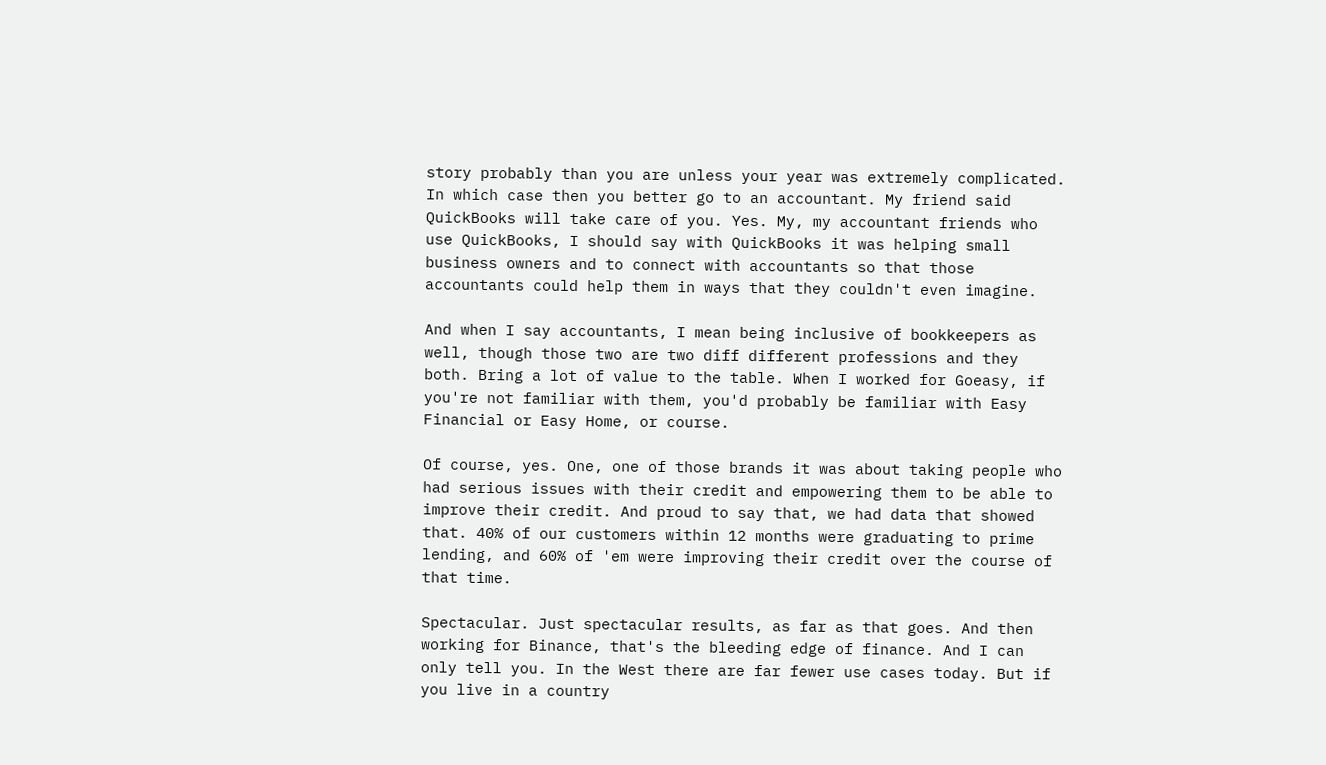story probably than you are unless your year was extremely complicated. In which case then you better go to an accountant. My friend said QuickBooks will take care of you. Yes. My, my accountant friends who use QuickBooks, I should say with QuickBooks it was helping small business owners and to connect with accountants so that those accountants could help them in ways that they couldn't even imagine.

And when I say accountants, I mean being inclusive of bookkeepers as well, though those two are two diff different professions and they both. Bring a lot of value to the table. When I worked for Goeasy, if you're not familiar with them, you'd probably be familiar with Easy Financial or Easy Home, or course.

Of course, yes. One, one of those brands it was about taking people who had serious issues with their credit and empowering them to be able to improve their credit. And proud to say that, we had data that showed that. 40% of our customers within 12 months were graduating to prime lending, and 60% of 'em were improving their credit over the course of that time.

Spectacular. Just spectacular results, as far as that goes. And then working for Binance, that's the bleeding edge of finance. And I can only tell you. In the West there are far fewer use cases today. But if you live in a country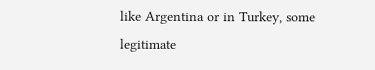like Argentina or in Turkey, some legitimate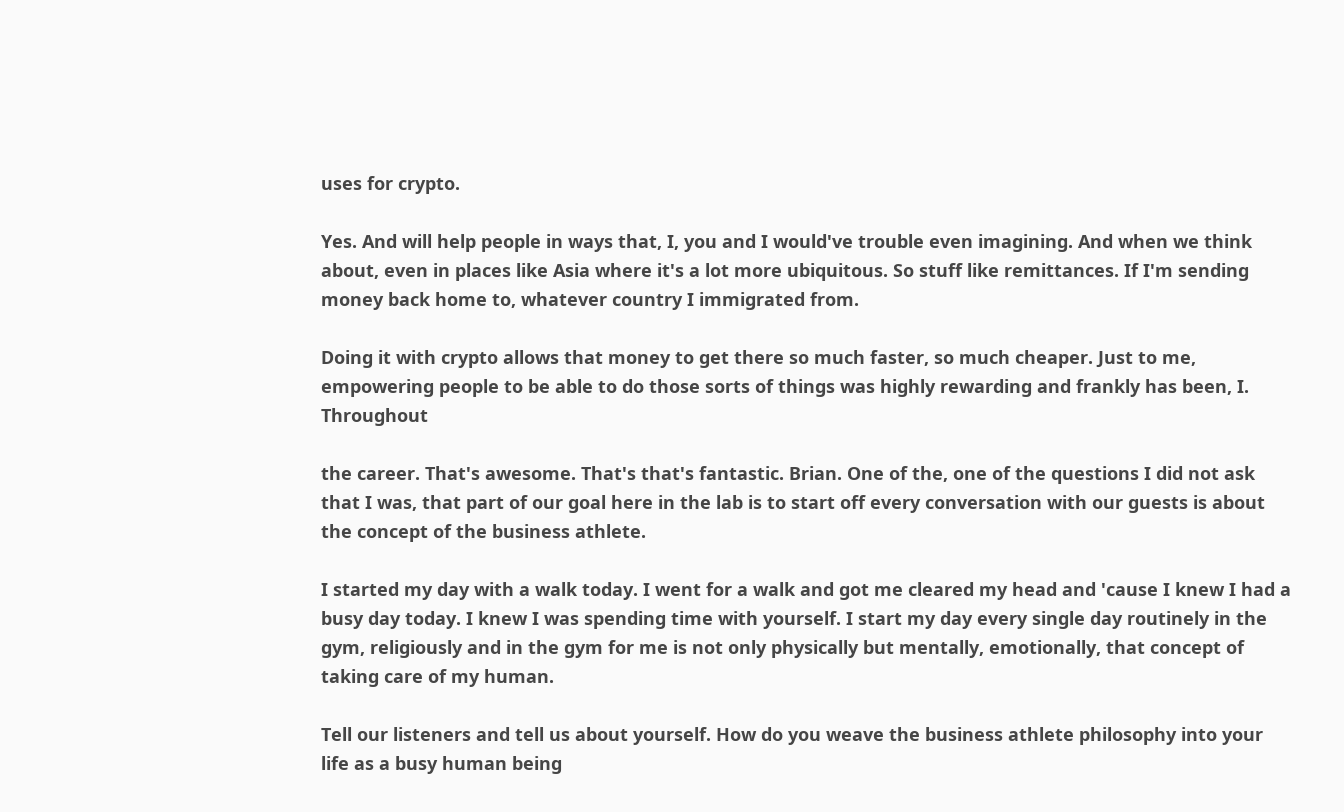uses for crypto.

Yes. And will help people in ways that, I, you and I would've trouble even imagining. And when we think about, even in places like Asia where it's a lot more ubiquitous. So stuff like remittances. If I'm sending money back home to, whatever country I immigrated from.

Doing it with crypto allows that money to get there so much faster, so much cheaper. Just to me, empowering people to be able to do those sorts of things was highly rewarding and frankly has been, I. Throughout

the career. That's awesome. That's that's fantastic. Brian. One of the, one of the questions I did not ask that I was, that part of our goal here in the lab is to start off every conversation with our guests is about the concept of the business athlete.

I started my day with a walk today. I went for a walk and got me cleared my head and 'cause I knew I had a busy day today. I knew I was spending time with yourself. I start my day every single day routinely in the gym, religiously and in the gym for me is not only physically but mentally, emotionally, that concept of taking care of my human.

Tell our listeners and tell us about yourself. How do you weave the business athlete philosophy into your life as a busy human being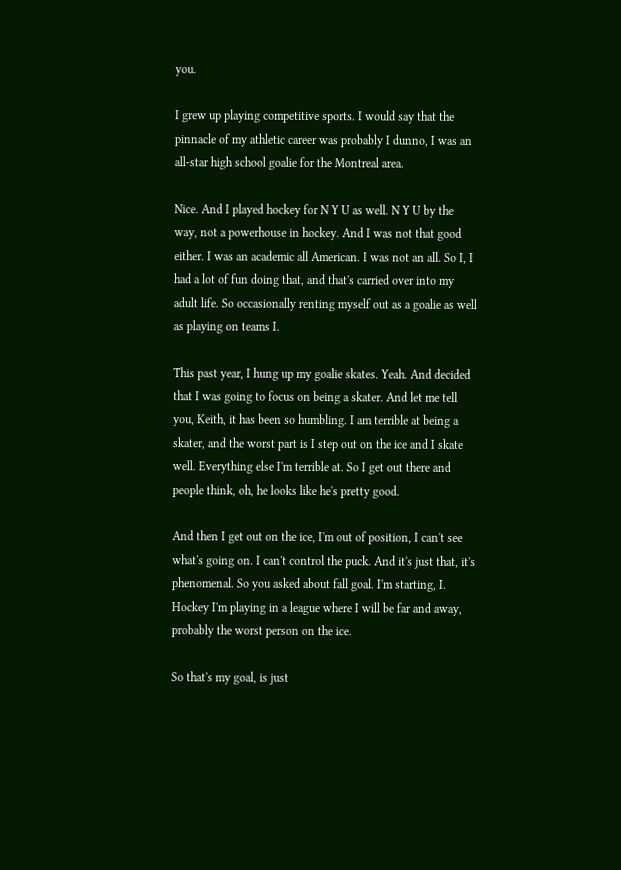you.

I grew up playing competitive sports. I would say that the pinnacle of my athletic career was probably I dunno, I was an all-star high school goalie for the Montreal area.

Nice. And I played hockey for N Y U as well. N Y U by the way, not a powerhouse in hockey. And I was not that good either. I was an academic all American. I was not an all. So I, I had a lot of fun doing that, and that's carried over into my adult life. So occasionally renting myself out as a goalie as well as playing on teams I.

This past year, I hung up my goalie skates. Yeah. And decided that I was going to focus on being a skater. And let me tell you, Keith, it has been so humbling. I am terrible at being a skater, and the worst part is I step out on the ice and I skate well. Everything else I'm terrible at. So I get out there and people think, oh, he looks like he's pretty good.

And then I get out on the ice, I'm out of position, I can't see what's going on. I can't control the puck. And it's just that, it's phenomenal. So you asked about fall goal. I'm starting, I. Hockey I'm playing in a league where I will be far and away, probably the worst person on the ice.

So that's my goal, is just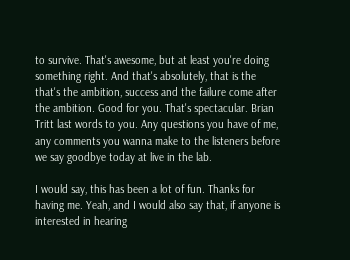to survive. That's awesome, but at least you're doing something right. And that's absolutely, that is the that's the ambition, success and the failure come after the ambition. Good for you. That's spectacular. Brian Tritt last words to you. Any questions you have of me, any comments you wanna make to the listeners before we say goodbye today at live in the lab.

I would say, this has been a lot of fun. Thanks for having me. Yeah, and I would also say that, if anyone is interested in hearing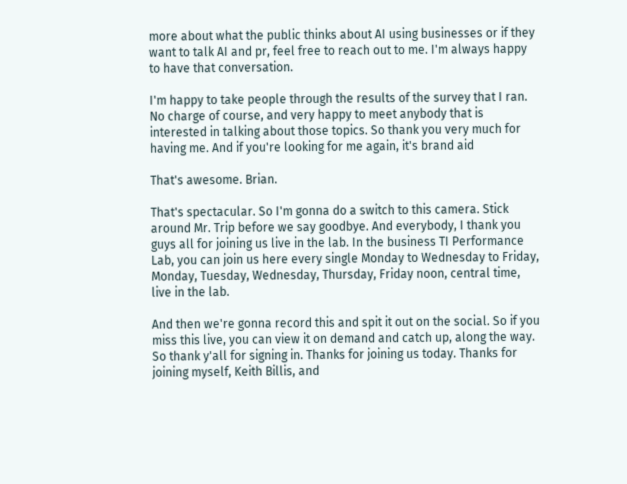more about what the public thinks about AI using businesses or if they want to talk AI and pr, feel free to reach out to me. I'm always happy to have that conversation.

I'm happy to take people through the results of the survey that I ran. No charge of course, and very happy to meet anybody that is interested in talking about those topics. So thank you very much for having me. And if you're looking for me again, it's brand aid

That's awesome. Brian.

That's spectacular. So I'm gonna do a switch to this camera. Stick around Mr. Trip before we say goodbye. And everybody, I thank you guys all for joining us live in the lab. In the business TI Performance Lab, you can join us here every single Monday to Wednesday to Friday, Monday, Tuesday, Wednesday, Thursday, Friday noon, central time, live in the lab.

And then we're gonna record this and spit it out on the social. So if you miss this live, you can view it on demand and catch up, along the way. So thank y'all for signing in. Thanks for joining us today. Thanks for joining myself, Keith Billis, and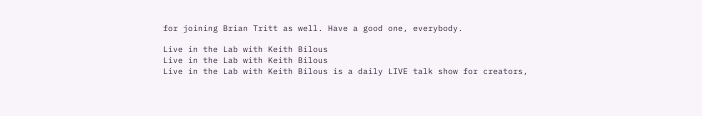for joining Brian Tritt as well. Have a good one, everybody.

Live in the Lab with Keith Bilous
Live in the Lab with Keith Bilous
Live in the Lab with Keith Bilous is a daily LIVE talk show for creators,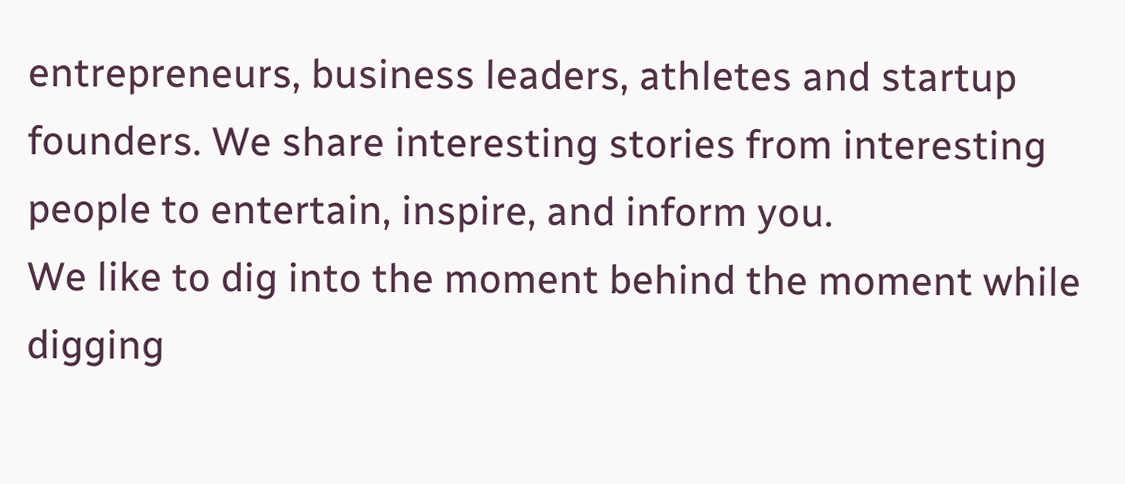entrepreneurs, business leaders, athletes and startup founders. We share interesting stories from interesting people to entertain, inspire, and inform you.
We like to dig into the moment behind the moment while digging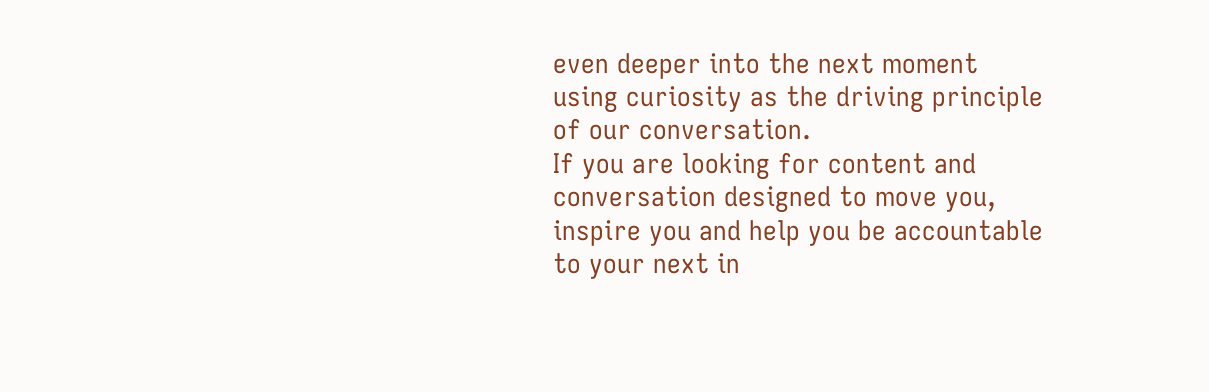even deeper into the next moment using curiosity as the driving principle of our conversation.
If you are looking for content and conversation designed to move you, inspire you and help you be accountable to your next in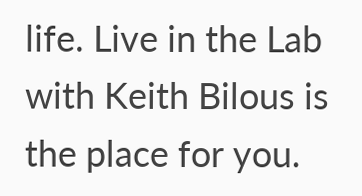life. Live in the Lab with Keith Bilous is the place for you.